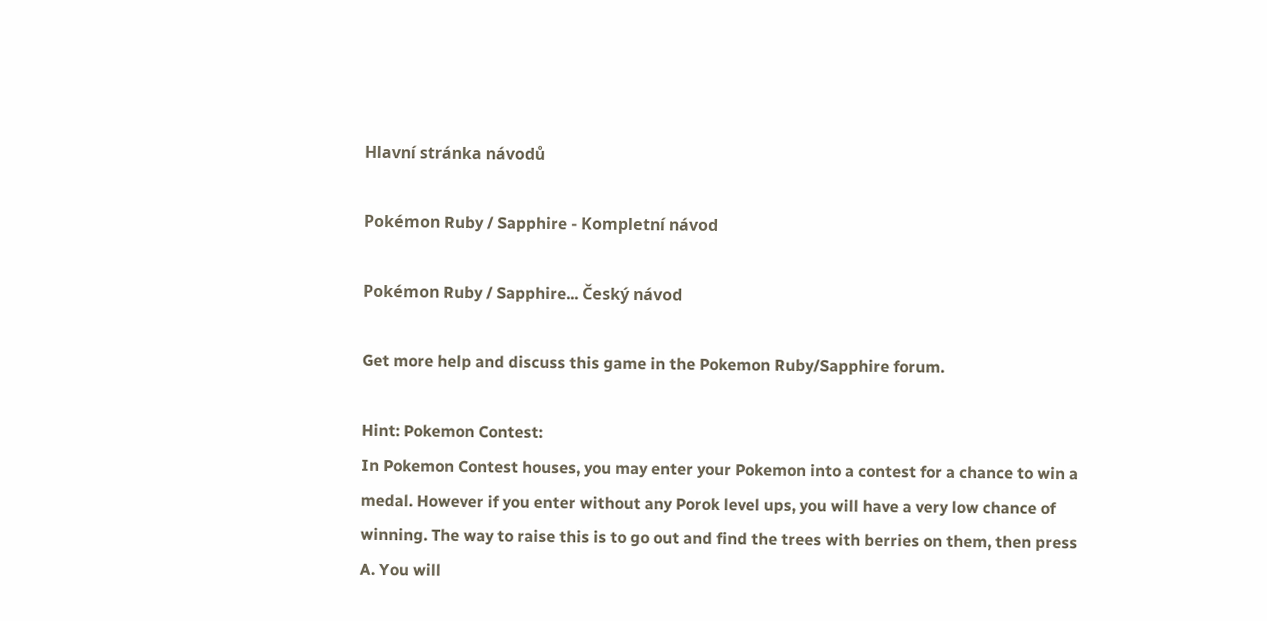Hlavní stránka návodů

Pokémon Ruby / Sapphire - Kompletní návod

Pokémon Ruby / Sapphire... Český návod

Get more help and discuss this game in the Pokemon Ruby/Sapphire forum.

Hint: Pokemon Contest:
In Pokemon Contest houses, you may enter your Pokemon into a contest for a chance to win a medal. However if you enter without any Porok level ups, you will have a very low chance of winning. The way to raise this is to go out and find the trees with berries on them, then press A. You will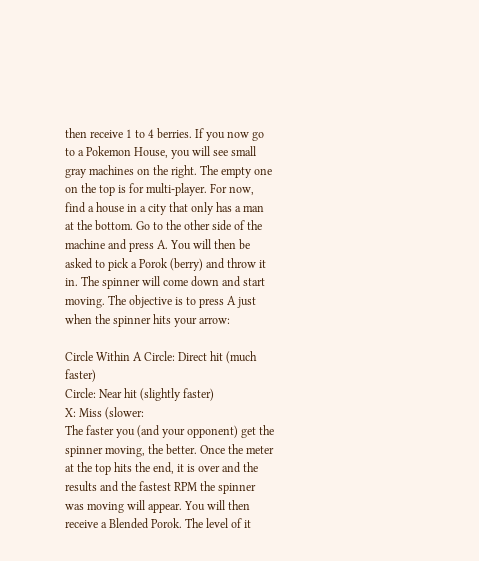then receive 1 to 4 berries. If you now go to a Pokemon House, you will see small gray machines on the right. The empty one on the top is for multi-player. For now, find a house in a city that only has a man at the bottom. Go to the other side of the machine and press A. You will then be asked to pick a Porok (berry) and throw it in. The spinner will come down and start moving. The objective is to press A just when the spinner hits your arrow:

Circle Within A Circle: Direct hit (much faster)
Circle: Near hit (slightly faster)
X: Miss (slower:
The faster you (and your opponent) get the spinner moving, the better. Once the meter at the top hits the end, it is over and the results and the fastest RPM the spinner was moving will appear. You will then receive a Blended Porok. The level of it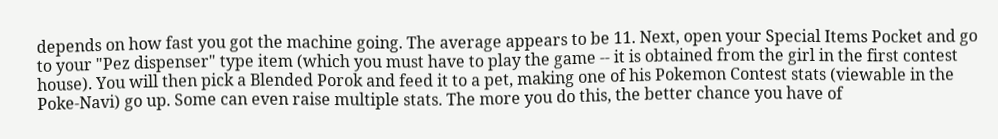depends on how fast you got the machine going. The average appears to be 11. Next, open your Special Items Pocket and go to your "Pez dispenser" type item (which you must have to play the game -- it is obtained from the girl in the first contest house). You will then pick a Blended Porok and feed it to a pet, making one of his Pokemon Contest stats (viewable in the Poke-Navi) go up. Some can even raise multiple stats. The more you do this, the better chance you have of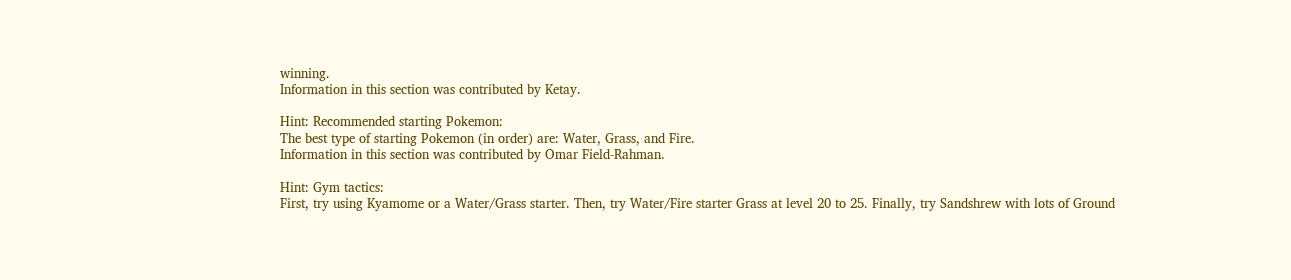winning.
Information in this section was contributed by Ketay.

Hint: Recommended starting Pokemon:
The best type of starting Pokemon (in order) are: Water, Grass, and Fire.
Information in this section was contributed by Omar Field-Rahman.

Hint: Gym tactics:
First, try using Kyamome or a Water/Grass starter. Then, try Water/Fire starter Grass at level 20 to 25. Finally, try Sandshrew with lots of Ground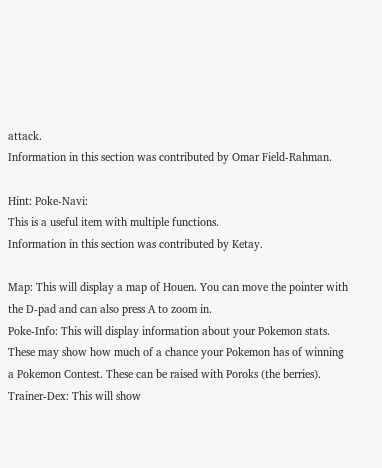attack.
Information in this section was contributed by Omar Field-Rahman.

Hint: Poke-Navi:
This is a useful item with multiple functions.
Information in this section was contributed by Ketay.

Map: This will display a map of Houen. You can move the pointer with the D-pad and can also press A to zoom in.
Poke-Info: This will display information about your Pokemon stats. These may show how much of a chance your Pokemon has of winning a Pokemon Contest. These can be raised with Poroks (the berries).
Trainer-Dex: This will show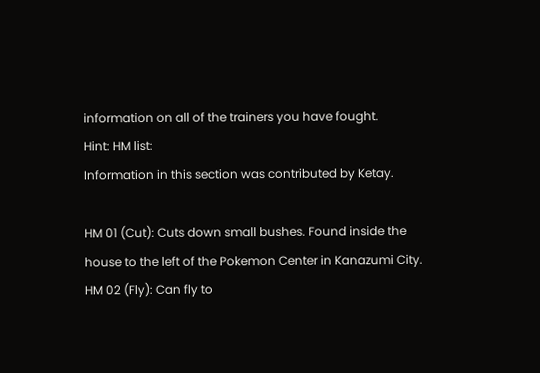information on all of the trainers you have fought.
Hint: HM list:
Information in this section was contributed by Ketay.

HM 01 (Cut): Cuts down small bushes. Found inside the house to the left of the Pokemon Center in Kanazumi City.
HM 02 (Fly): Can fly to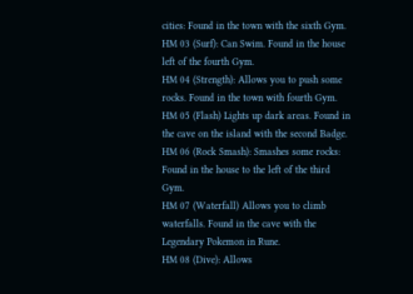cities: Found in the town with the sixth Gym.
HM 03 (Surf): Can Swim. Found in the house left of the fourth Gym.
HM 04 (Strength): Allows you to push some rocks. Found in the town with fourth Gym.
HM 05 (Flash) Lights up dark areas. Found in the cave on the island with the second Badge.
HM 06 (Rock Smash): Smashes some rocks: Found in the house to the left of the third Gym.
HM 07 (Waterfall) Allows you to climb waterfalls. Found in the cave with the Legendary Pokemon in Rune.
HM 08 (Dive): Allows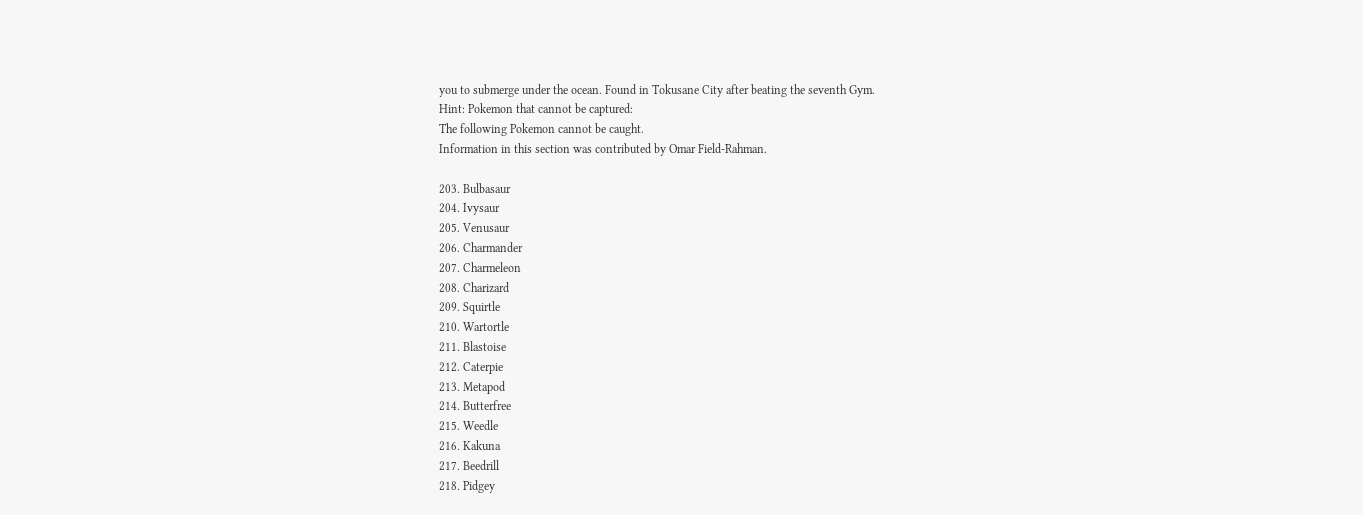you to submerge under the ocean. Found in Tokusane City after beating the seventh Gym.
Hint: Pokemon that cannot be captured:
The following Pokemon cannot be caught.
Information in this section was contributed by Omar Field-Rahman.

203. Bulbasaur
204. Ivysaur
205. Venusaur
206. Charmander
207. Charmeleon
208. Charizard
209. Squirtle
210. Wartortle
211. Blastoise
212. Caterpie
213. Metapod
214. Butterfree
215. Weedle
216. Kakuna
217. Beedrill
218. Pidgey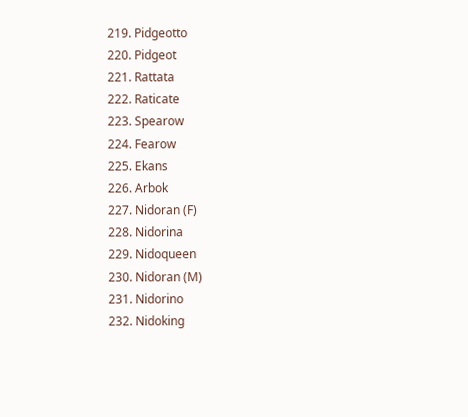219. Pidgeotto
220. Pidgeot
221. Rattata
222. Raticate
223. Spearow
224. Fearow
225. Ekans
226. Arbok
227. Nidoran (F)
228. Nidorina
229. Nidoqueen
230. Nidoran (M)
231. Nidorino
232. Nidoking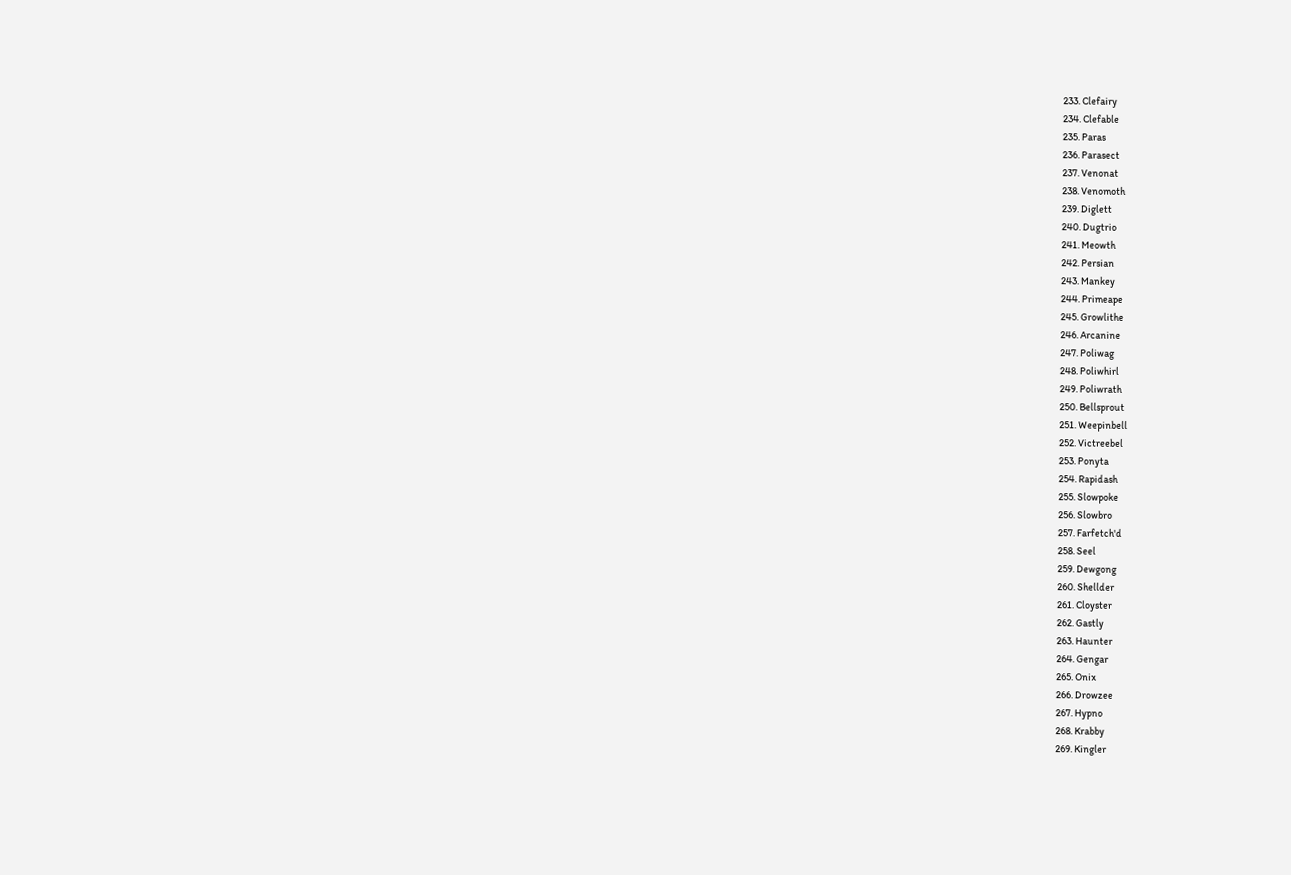233. Clefairy
234. Clefable
235. Paras
236. Parasect
237. Venonat
238. Venomoth
239. Diglett
240. Dugtrio
241. Meowth
242. Persian
243. Mankey
244. Primeape
245. Growlithe
246. Arcanine
247. Poliwag
248. Poliwhirl
249. Poliwrath
250. Bellsprout
251. Weepinbell
252. Victreebel
253. Ponyta
254. Rapidash
255. Slowpoke
256. Slowbro
257. Farfetch'd
258. Seel
259. Dewgong
260. Shellder
261. Cloyster
262. Gastly
263. Haunter
264. Gengar
265. Onix
266. Drowzee
267. Hypno
268. Krabby
269. Kingler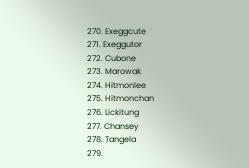270. Exeggcute
271. Exeggutor
272. Cubone
273. Marowak
274. Hitmonlee
275. Hitmonchan
276. Lickitung
277. Chansey
278. Tangela
279.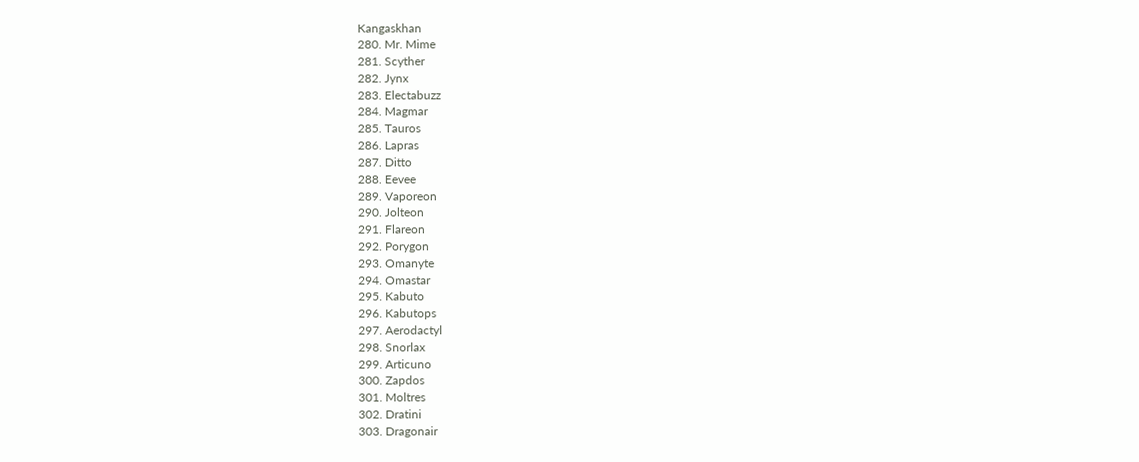Kangaskhan
280. Mr. Mime
281. Scyther
282. Jynx
283. Electabuzz
284. Magmar
285. Tauros
286. Lapras
287. Ditto
288. Eevee
289. Vaporeon
290. Jolteon
291. Flareon
292. Porygon
293. Omanyte
294. Omastar
295. Kabuto
296. Kabutops
297. Aerodactyl
298. Snorlax
299. Articuno
300. Zapdos
301. Moltres
302. Dratini
303. Dragonair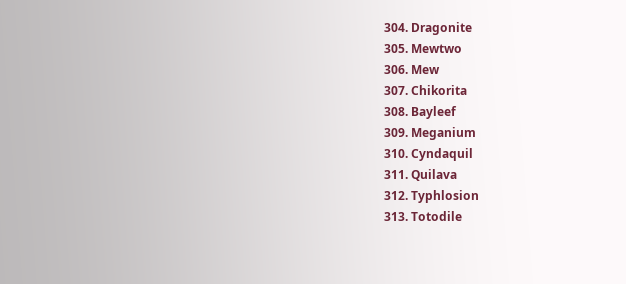304. Dragonite
305. Mewtwo
306. Mew
307. Chikorita
308. Bayleef
309. Meganium
310. Cyndaquil
311. Quilava
312. Typhlosion
313. Totodile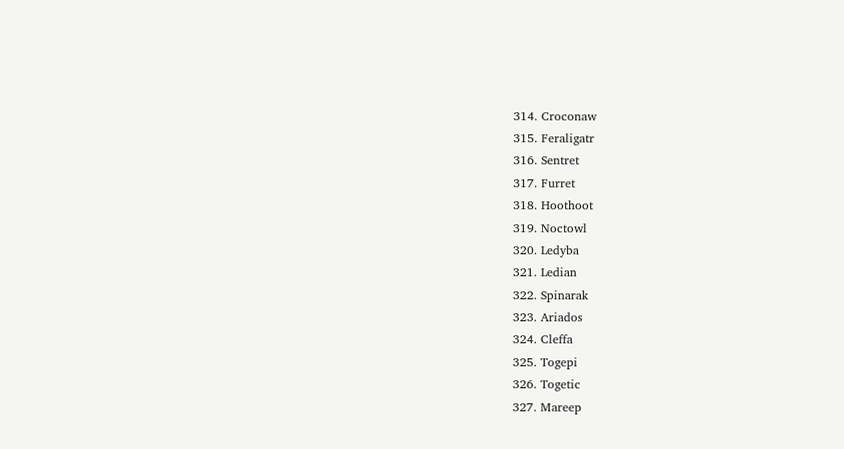314. Croconaw
315. Feraligatr
316. Sentret
317. Furret
318. Hoothoot
319. Noctowl
320. Ledyba
321. Ledian
322. Spinarak
323. Ariados
324. Cleffa
325. Togepi
326. Togetic
327. Mareep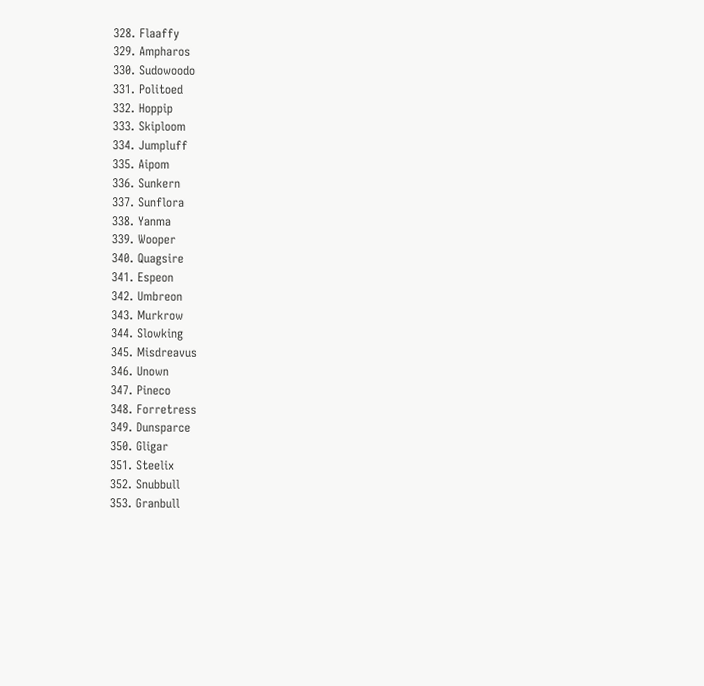328. Flaaffy
329. Ampharos
330. Sudowoodo
331. Politoed
332. Hoppip
333. Skiploom
334. Jumpluff
335. Aipom
336. Sunkern
337. Sunflora
338. Yanma
339. Wooper
340. Quagsire
341. Espeon
342. Umbreon
343. Murkrow
344. Slowking
345. Misdreavus
346. Unown
347. Pineco
348. Forretress
349. Dunsparce
350. Gligar
351. Steelix
352. Snubbull
353. Granbull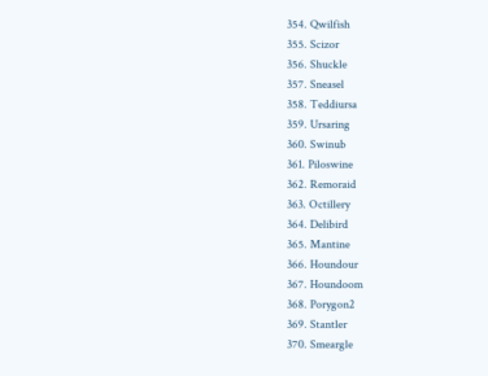354. Qwilfish
355. Scizor
356. Shuckle
357. Sneasel
358. Teddiursa
359. Ursaring
360. Swinub
361. Piloswine
362. Remoraid
363. Octillery
364. Delibird
365. Mantine
366. Houndour
367. Houndoom
368. Porygon2
369. Stantler
370. Smeargle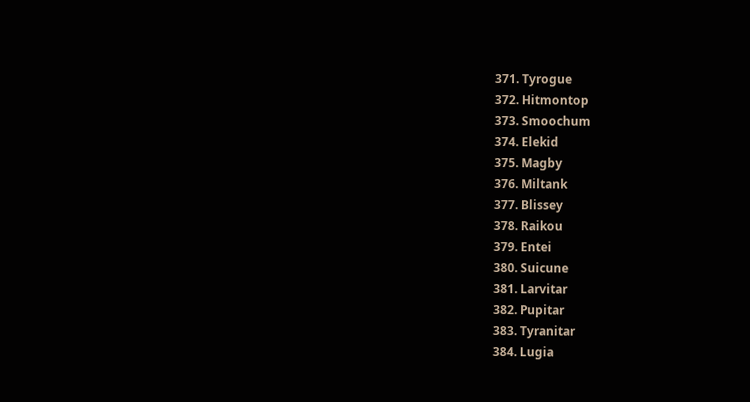371. Tyrogue
372. Hitmontop
373. Smoochum
374. Elekid
375. Magby
376. Miltank
377. Blissey
378. Raikou
379. Entei
380. Suicune
381. Larvitar
382. Pupitar
383. Tyranitar
384. Lugia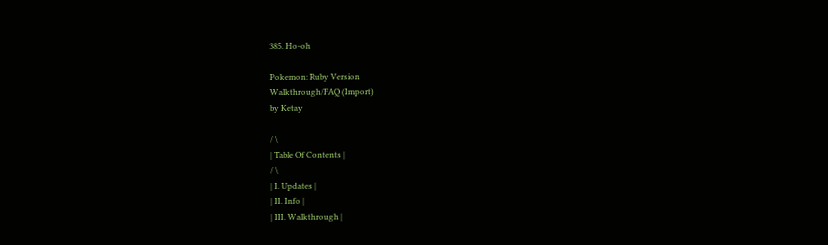385. Ho-oh

Pokemon: Ruby Version
Walkthrough/FAQ (Import)
by Ketay

/ \
| Table Of Contents |
/ \
| I. Updates |
| II. Info |
| III. Walkthrough |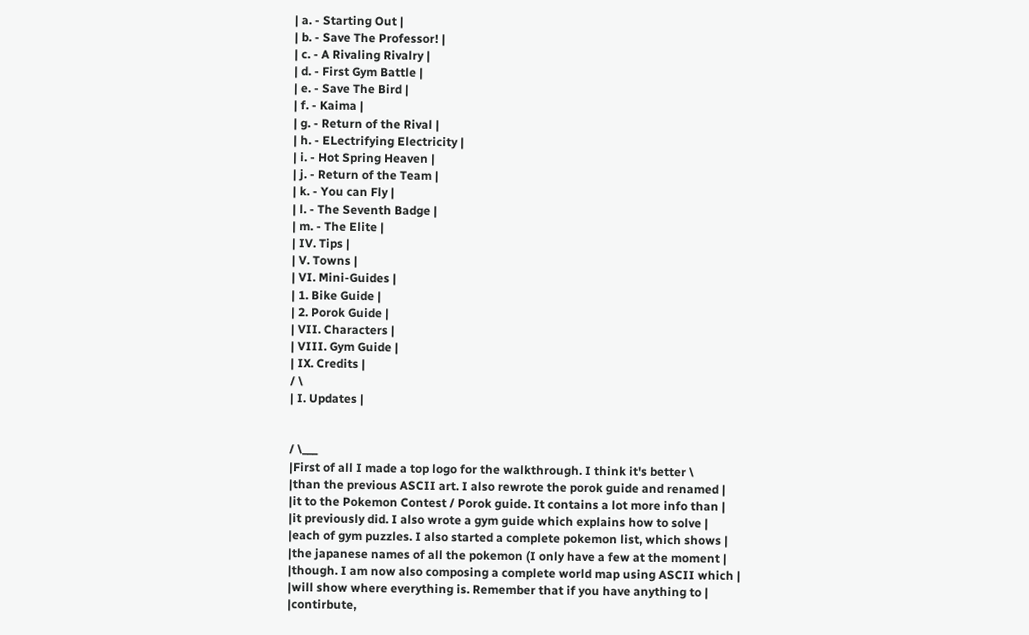| a. - Starting Out |
| b. - Save The Professor! |
| c. - A Rivaling Rivalry |
| d. - First Gym Battle |
| e. - Save The Bird |
| f. - Kaima |
| g. - Return of the Rival |
| h. - ELectrifying Electricity |
| i. - Hot Spring Heaven |
| j. - Return of the Team |
| k. - You can Fly |
| l. - The Seventh Badge |
| m. - The Elite |
| IV. Tips |
| V. Towns |
| VI. Mini-Guides |
| 1. Bike Guide |
| 2. Porok Guide |
| VII. Characters |
| VIII. Gym Guide |
| IX. Credits |
/ \
| I. Updates |


/ \___
|First of all I made a top logo for the walkthrough. I think it's better \
|than the previous ASCII art. I also rewrote the porok guide and renamed |
|it to the Pokemon Contest / Porok guide. It contains a lot more info than |
|it previously did. I also wrote a gym guide which explains how to solve |
|each of gym puzzles. I also started a complete pokemon list, which shows |
|the japanese names of all the pokemon (I only have a few at the moment |
|though. I am now also composing a complete world map using ASCII which |
|will show where everything is. Remember that if you have anything to |
|contirbute,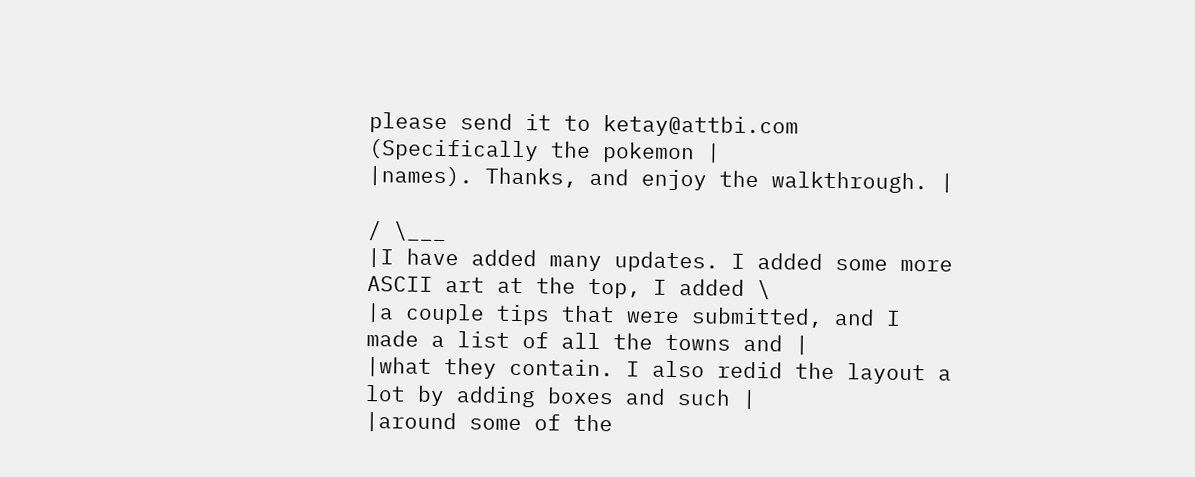please send it to ketay@attbi.com (Specifically the pokemon |
|names). Thanks, and enjoy the walkthrough. |

/ \___
|I have added many updates. I added some more ASCII art at the top, I added \
|a couple tips that were submitted, and I made a list of all the towns and |
|what they contain. I also redid the layout a lot by adding boxes and such |
|around some of the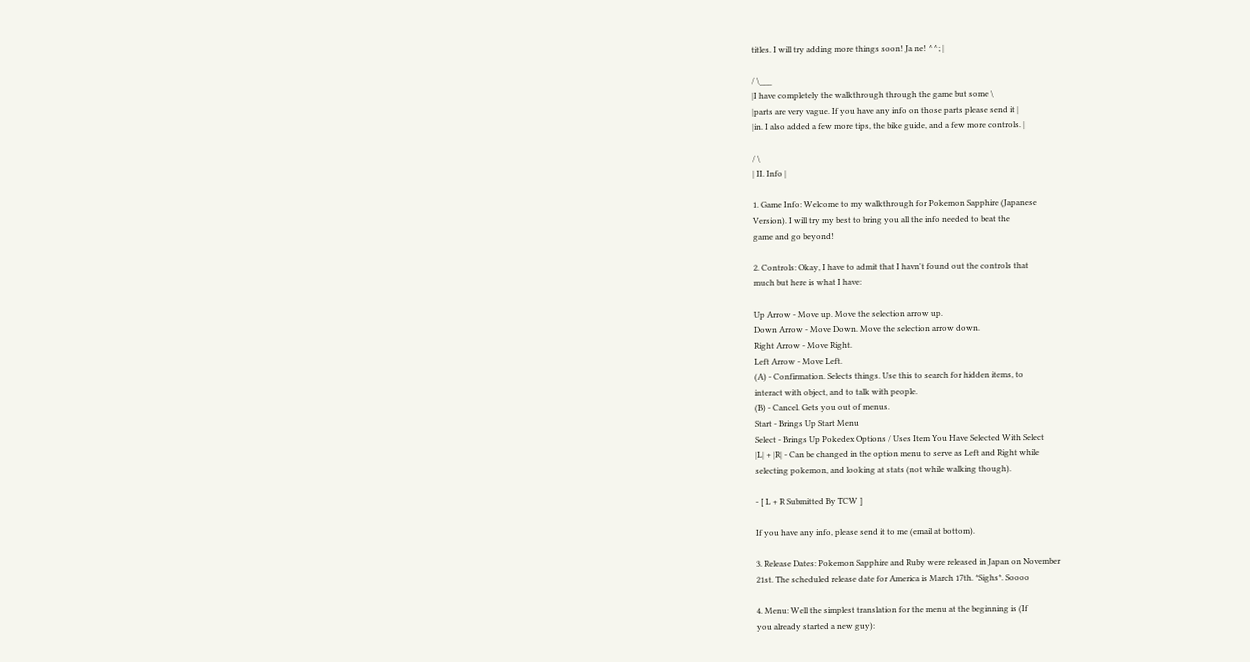titles. I will try adding more things soon! Ja ne! ^^; |

/ \___
|I have completely the walkthrough through the game but some \
|parts are very vague. If you have any info on those parts please send it |
|in. I also added a few more tips, the bike guide, and a few more controls. |

/ \
| II. Info |

1. Game Info: Welcome to my walkthrough for Pokemon Sapphire (Japanese
Version). I will try my best to bring you all the info needed to beat the
game and go beyond!

2. Controls: Okay, I have to admit that I havn't found out the controls that
much but here is what I have:

Up Arrow - Move up. Move the selection arrow up.
Down Arrow - Move Down. Move the selection arrow down.
Right Arrow - Move Right.
Left Arrow - Move Left.
(A) - Confirmation. Selects things. Use this to search for hidden items, to
interact with object, and to talk with people.
(B) - Cancel. Gets you out of menus.
Start - Brings Up Start Menu
Select - Brings Up Pokedex Options / Uses Item You Have Selected With Select
|L| + |R| - Can be changed in the option menu to serve as Left and Right while
selecting pokemon, and looking at stats (not while walking though).

- [ L + R Submitted By TCW ]

If you have any info, please send it to me (email at bottom).

3. Release Dates: Pokemon Sapphire and Ruby were released in Japan on November
21st. The scheduled release date for America is March 17th. *Sighs*. Soooo

4. Menu: Well the simplest translation for the menu at the beginning is (If
you already started a new guy):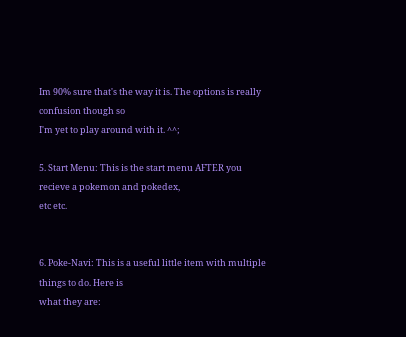Im 90% sure that's the way it is. The options is really confusion though so
I'm yet to play around with it. ^^;

5. Start Menu: This is the start menu AFTER you recieve a pokemon and pokedex,
etc etc.


6. Poke-Navi: This is a useful little item with multiple things to do. Here is
what they are: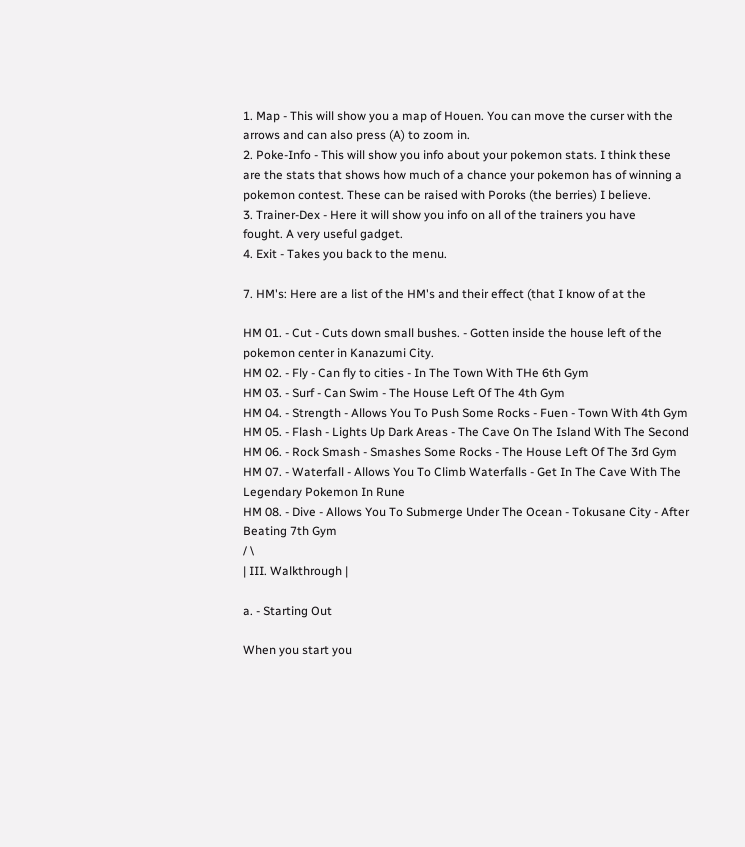1. Map - This will show you a map of Houen. You can move the curser with the
arrows and can also press (A) to zoom in.
2. Poke-Info - This will show you info about your pokemon stats. I think these
are the stats that shows how much of a chance your pokemon has of winning a
pokemon contest. These can be raised with Poroks (the berries) I believe.
3. Trainer-Dex - Here it will show you info on all of the trainers you have
fought. A very useful gadget.
4. Exit - Takes you back to the menu.

7. HM's: Here are a list of the HM's and their effect (that I know of at the

HM 01. - Cut - Cuts down small bushes. - Gotten inside the house left of the
pokemon center in Kanazumi City.
HM 02. - Fly - Can fly to cities - In The Town With THe 6th Gym
HM 03. - Surf - Can Swim - The House Left Of The 4th Gym
HM 04. - Strength - Allows You To Push Some Rocks - Fuen - Town With 4th Gym
HM 05. - Flash - Lights Up Dark Areas - The Cave On The Island With The Second
HM 06. - Rock Smash - Smashes Some Rocks - The House Left Of The 3rd Gym
HM 07. - Waterfall - Allows You To Climb Waterfalls - Get In The Cave With The
Legendary Pokemon In Rune
HM 08. - Dive - Allows You To Submerge Under The Ocean - Tokusane City - After
Beating 7th Gym
/ \
| III. Walkthrough |

a. - Starting Out

When you start you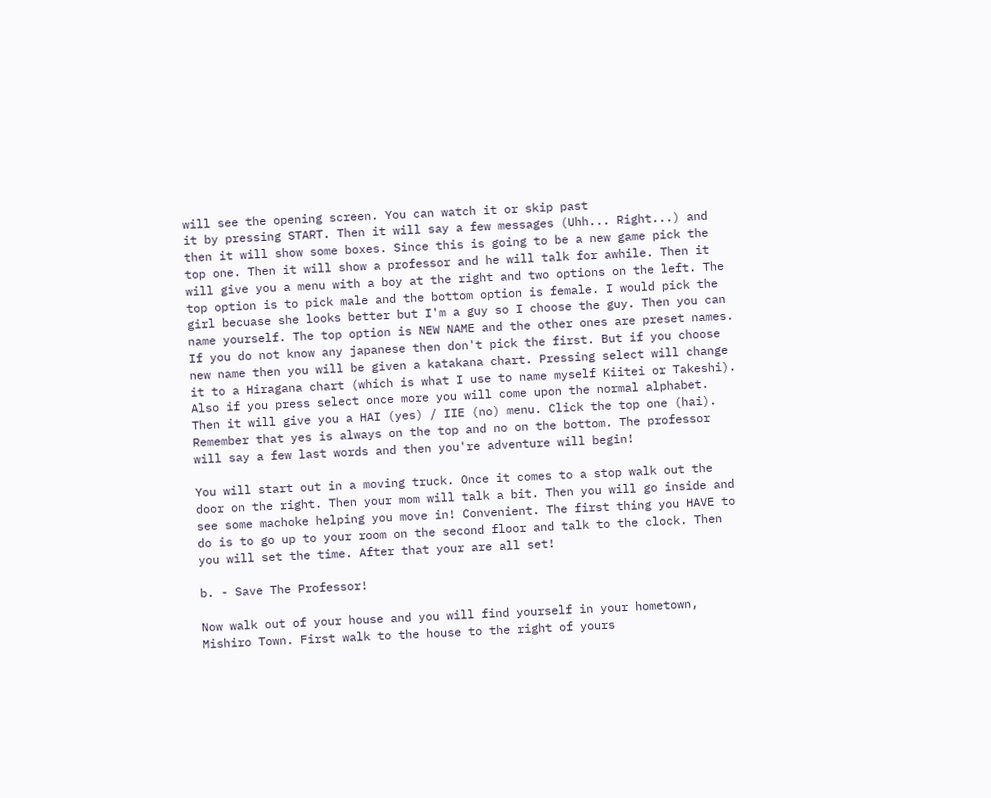will see the opening screen. You can watch it or skip past
it by pressing START. Then it will say a few messages (Uhh... Right...) and
then it will show some boxes. Since this is going to be a new game pick the
top one. Then it will show a professor and he will talk for awhile. Then it
will give you a menu with a boy at the right and two options on the left. The
top option is to pick male and the bottom option is female. I would pick the
girl becuase she looks better but I'm a guy so I choose the guy. Then you can
name yourself. The top option is NEW NAME and the other ones are preset names.
If you do not know any japanese then don't pick the first. But if you choose
new name then you will be given a katakana chart. Pressing select will change
it to a Hiragana chart (which is what I use to name myself Kiitei or Takeshi).
Also if you press select once more you will come upon the normal alphabet.
Then it will give you a HAI (yes) / IIE (no) menu. Click the top one (hai).
Remember that yes is always on the top and no on the bottom. The professor
will say a few last words and then you're adventure will begin!

You will start out in a moving truck. Once it comes to a stop walk out the
door on the right. Then your mom will talk a bit. Then you will go inside and
see some machoke helping you move in! Convenient. The first thing you HAVE to
do is to go up to your room on the second floor and talk to the clock. Then
you will set the time. After that your are all set!

b. - Save The Professor!

Now walk out of your house and you will find yourself in your hometown,
Mishiro Town. First walk to the house to the right of yours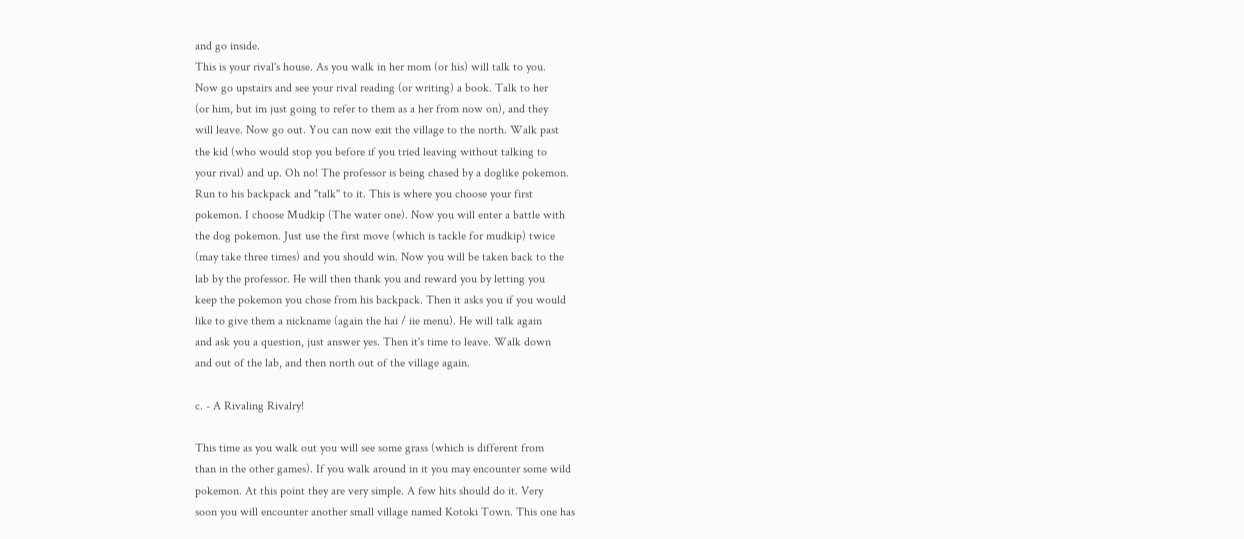and go inside.
This is your rival's house. As you walk in her mom (or his) will talk to you.
Now go upstairs and see your rival reading (or writing) a book. Talk to her
(or him, but im just going to refer to them as a her from now on), and they
will leave. Now go out. You can now exit the village to the north. Walk past
the kid (who would stop you before if you tried leaving without talking to
your rival) and up. Oh no! The professor is being chased by a doglike pokemon.
Run to his backpack and "talk" to it. This is where you choose your first
pokemon. I choose Mudkip (The water one). Now you will enter a battle with
the dog pokemon. Just use the first move (which is tackle for mudkip) twice
(may take three times) and you should win. Now you will be taken back to the
lab by the professor. He will then thank you and reward you by letting you
keep the pokemon you chose from his backpack. Then it asks you if you would
like to give them a nickname (again the hai / iie menu). He will talk again
and ask you a question, just answer yes. Then it's time to leave. Walk down
and out of the lab, and then north out of the village again.

c. - A Rivaling Rivalry!

This time as you walk out you will see some grass (which is different from
than in the other games). If you walk around in it you may encounter some wild
pokemon. At this point they are very simple. A few hits should do it. Very
soon you will encounter another small village named Kotoki Town. This one has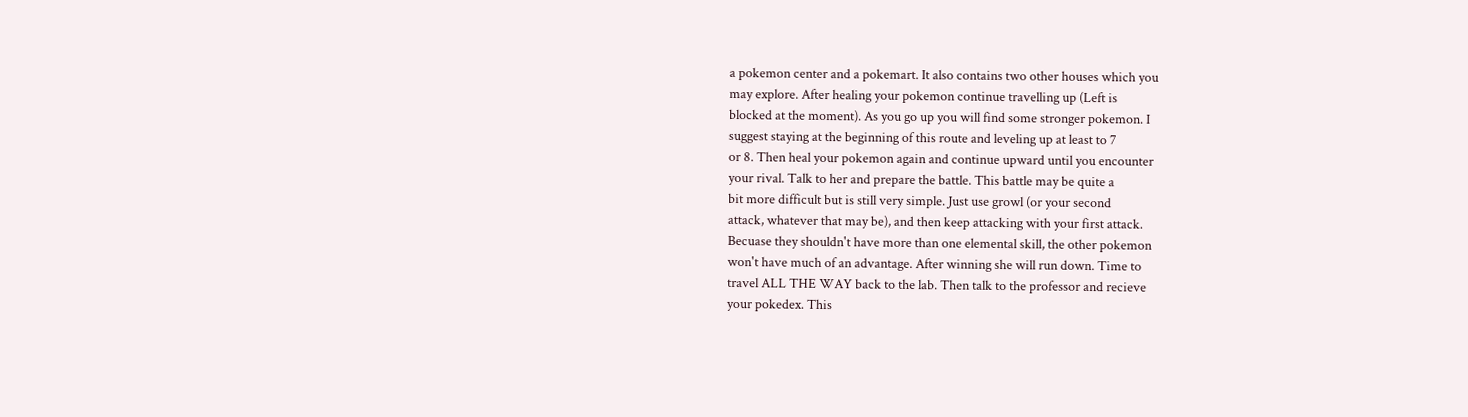a pokemon center and a pokemart. It also contains two other houses which you
may explore. After healing your pokemon continue travelling up (Left is
blocked at the moment). As you go up you will find some stronger pokemon. I
suggest staying at the beginning of this route and leveling up at least to 7
or 8. Then heal your pokemon again and continue upward until you encounter
your rival. Talk to her and prepare the battle. This battle may be quite a
bit more difficult but is still very simple. Just use growl (or your second
attack, whatever that may be), and then keep attacking with your first attack.
Becuase they shouldn't have more than one elemental skill, the other pokemon
won't have much of an advantage. After winning she will run down. Time to
travel ALL THE WAY back to the lab. Then talk to the professor and recieve
your pokedex. This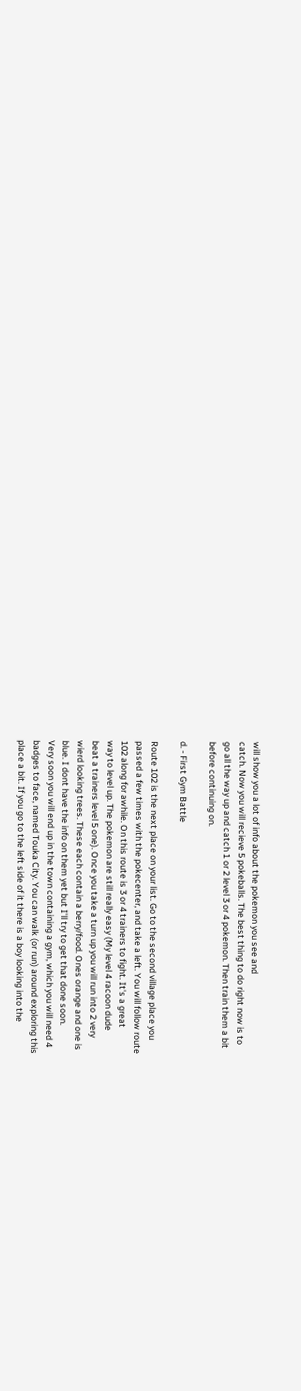will show you a lot of info about the pokemon you see and
catch. Now you will recieve 5 pokeballs. The best thing to do right now is to
go all the way up and catch 1 or 2 level 3 or 4 pokemon. Then train them a bit
before continuing on.

d. - First Gym Battle

Route 102 is the next place on your list. Go to the second village place you
passed a few times with the pokecenter, and take a left. You will follow route
102 along for awhile. On this route is 3 or 4 trainers to fight. It's a great
way to level up. The pokemon are still really easy (My level 4 racoon dude
beat a trainers level 5 one). Once you take a turn up you will run into 2 very
wierd looking trees. These each contain a berry/food. Ones orange and one is
blue. I dont have the info on them yet but I'll try to get that done soon.
Very soon you will end up in the town containing a gym, which you will need 4
badges to face, named Touka City. You can walk (or run) around exploring this
place a bit. If you go to the left side of it there is a boy looking into the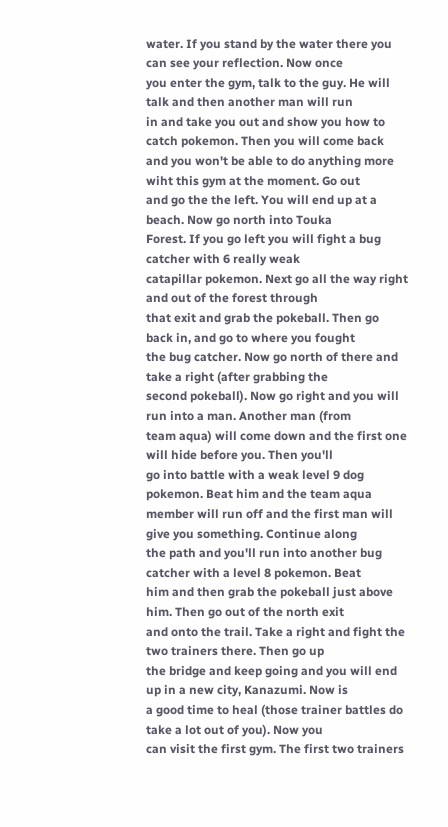water. If you stand by the water there you can see your reflection. Now once
you enter the gym, talk to the guy. He will talk and then another man will run
in and take you out and show you how to catch pokemon. Then you will come back
and you won't be able to do anything more wiht this gym at the moment. Go out
and go the the left. You will end up at a beach. Now go north into Touka
Forest. If you go left you will fight a bug catcher with 6 really weak
catapillar pokemon. Next go all the way right and out of the forest through
that exit and grab the pokeball. Then go back in, and go to where you fought
the bug catcher. Now go north of there and take a right (after grabbing the
second pokeball). Now go right and you will run into a man. Another man (from
team aqua) will come down and the first one will hide before you. Then you'll
go into battle with a weak level 9 dog pokemon. Beat him and the team aqua
member will run off and the first man will give you something. Continue along
the path and you'll run into another bug catcher with a level 8 pokemon. Beat
him and then grab the pokeball just above him. Then go out of the north exit
and onto the trail. Take a right and fight the two trainers there. Then go up
the bridge and keep going and you will end up in a new city, Kanazumi. Now is
a good time to heal (those trainer battles do take a lot out of you). Now you
can visit the first gym. The first two trainers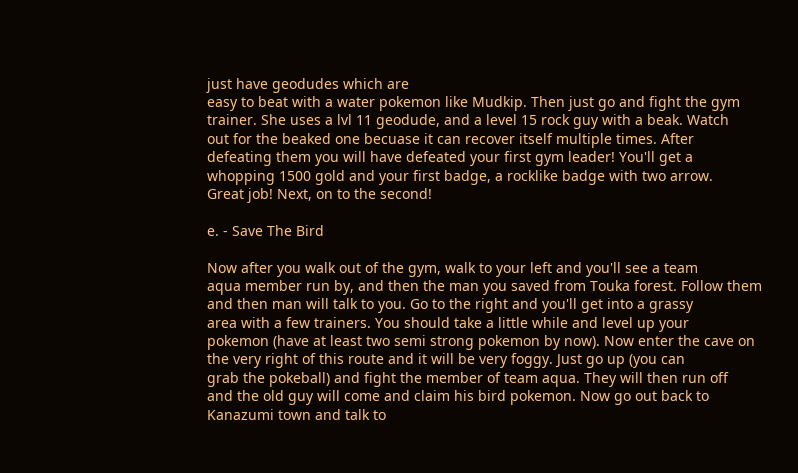just have geodudes which are
easy to beat with a water pokemon like Mudkip. Then just go and fight the gym
trainer. She uses a lvl 11 geodude, and a level 15 rock guy with a beak. Watch
out for the beaked one becuase it can recover itself multiple times. After
defeating them you will have defeated your first gym leader! You'll get a
whopping 1500 gold and your first badge, a rocklike badge with two arrow.
Great job! Next, on to the second!

e. - Save The Bird

Now after you walk out of the gym, walk to your left and you'll see a team
aqua member run by, and then the man you saved from Touka forest. Follow them
and then man will talk to you. Go to the right and you'll get into a grassy
area with a few trainers. You should take a little while and level up your
pokemon (have at least two semi strong pokemon by now). Now enter the cave on
the very right of this route and it will be very foggy. Just go up (you can
grab the pokeball) and fight the member of team aqua. They will then run off
and the old guy will come and claim his bird pokemon. Now go out back to
Kanazumi town and talk to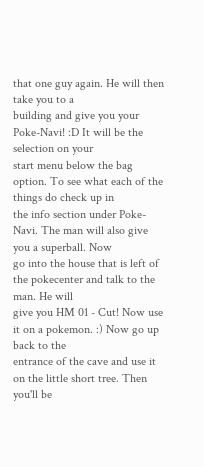that one guy again. He will then take you to a
building and give you your Poke-Navi! :D It will be the selection on your
start menu below the bag option. To see what each of the things do check up in
the info section under Poke-Navi. The man will also give you a superball. Now
go into the house that is left of the pokecenter and talk to the man. He will
give you HM 01 - Cut! Now use it on a pokemon. :) Now go up back to the
entrance of the cave and use it on the little short tree. Then you'll be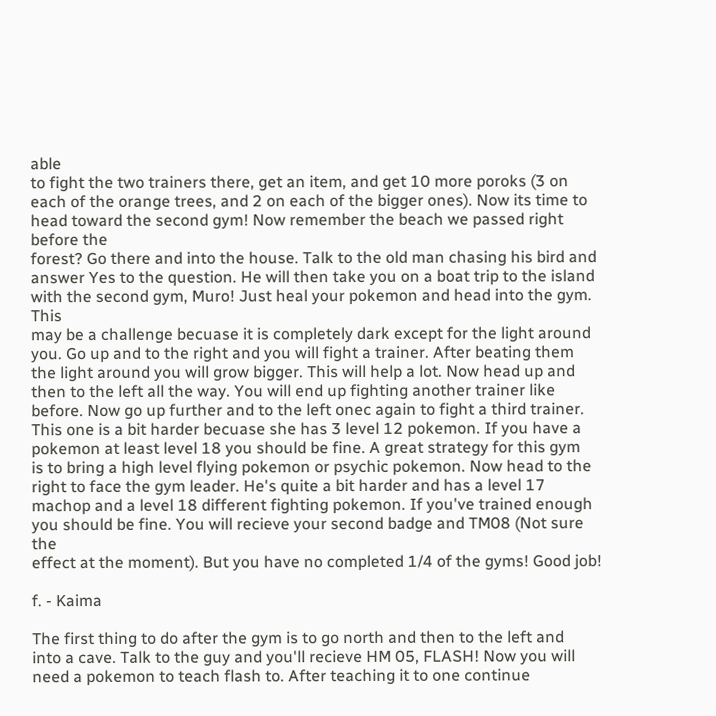able
to fight the two trainers there, get an item, and get 10 more poroks (3 on
each of the orange trees, and 2 on each of the bigger ones). Now its time to
head toward the second gym! Now remember the beach we passed right before the
forest? Go there and into the house. Talk to the old man chasing his bird and
answer Yes to the question. He will then take you on a boat trip to the island
with the second gym, Muro! Just heal your pokemon and head into the gym. This
may be a challenge becuase it is completely dark except for the light around
you. Go up and to the right and you will fight a trainer. After beating them
the light around you will grow bigger. This will help a lot. Now head up and
then to the left all the way. You will end up fighting another trainer like
before. Now go up further and to the left onec again to fight a third trainer.
This one is a bit harder becuase she has 3 level 12 pokemon. If you have a
pokemon at least level 18 you should be fine. A great strategy for this gym
is to bring a high level flying pokemon or psychic pokemon. Now head to the
right to face the gym leader. He's quite a bit harder and has a level 17
machop and a level 18 different fighting pokemon. If you've trained enough
you should be fine. You will recieve your second badge and TM08 (Not sure the
effect at the moment). But you have no completed 1/4 of the gyms! Good job!

f. - Kaima

The first thing to do after the gym is to go north and then to the left and
into a cave. Talk to the guy and you'll recieve HM 05, FLASH! Now you will
need a pokemon to teach flash to. After teaching it to one continue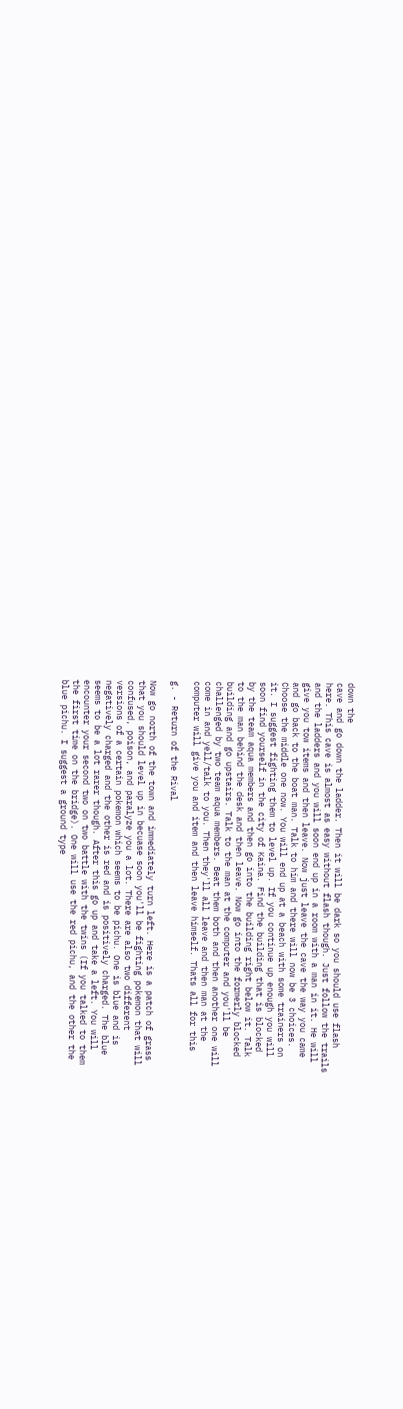down the
cave and go down the ladder. Then it will be dark so you should use flash
here. This cave is almost as easy without flash though. Just follow the trails
and the ladders and you will soon end up in a room with a man in it. He will
give you tow items and then leave. Now just leave the cave the way you came
and go back to the boat man. Talk to him and there will now be 3 choices.
Choose the middle one now. You will end up at a beach with some trainers on
it. I suggest fighting them to level up. If you continue up enough you will
soon find yourself in the city of Kaina. Find the building that is blocked
by the team aqua members and then go into the building right below it. Talk
to the man behind the desk and then leave. Now go into the formerly blocked
building and go upstairs. Talk to the man at the computer and you'll be
challenged by two team aqua members. Beat them both and then another one will
come in and yell/talk to you. Then they'll all leave and then man at the
computer will give you and item and then leave himself. Thats all for this

g. - Return of the Rival

Now go north of the town and immediately turn left. Here is a patch of grass
that you should level up in becuase soon you'll be fighting pokemon that will
confused, poison, and paralyze you a lot. There are also two different
versions of a certain pokemon which seems to be pichu. One is blue and is
negatively charged and the other is red and is positively charged. The blue
seems to be a lot rarer though. After this go up and take a left. You will
encounter your second two on two battle with the twins (If you talked to them
the first time on the bridge). One will use the red pichu, and the other the
blue pichu. I suggest a ground type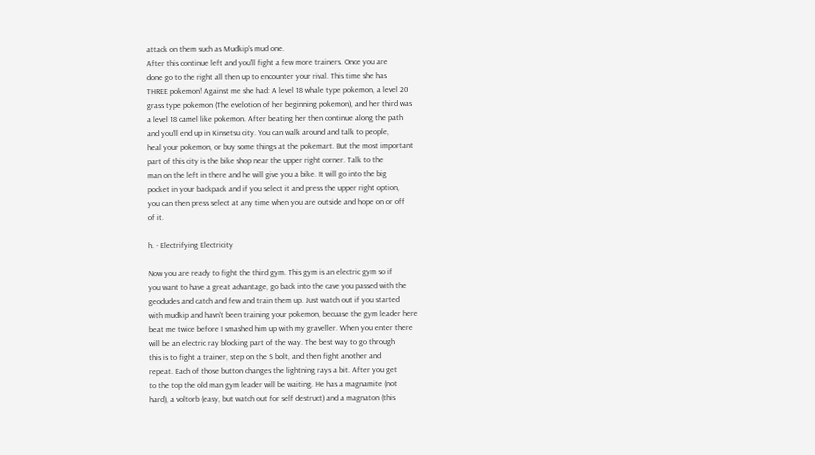attack on them such as Mudkip's mud one.
After this continue left and you'll fight a few more trainers. Once you are
done go to the right all then up to encounter your rival. This time she has
THREE pokemon! Against me she had: A level 18 whale type pokemon, a level 20
grass type pokemon (The evelotion of her beginning pokemon), and her third was
a level 18 camel like pokemon. After beating her then continue along the path
and you'll end up in Kinsetsu city. You can walk around and talk to people,
heal your pokemon, or buy some things at the pokemart. But the most important
part of this city is the bike shop near the upper right corner. Talk to the
man on the left in there and he will give you a bike. It will go into the big
pocket in your backpack and if you select it and press the upper right option,
you can then press select at any time when you are outside and hope on or off
of it.

h. - Electrifying Electricity

Now you are ready to fight the third gym. This gym is an electric gym so if
you want to have a great advantage, go back into the cave you passed with the
geodudes and catch and few and train them up. Just watch out if you started
with mudkip and havn't been training your pokemon, becuase the gym leader here
beat me twice before I smashed him up with my graveller. When you enter there
will be an electric ray blocking part of the way. The best way to go through
this is to fight a trainer, step on the S bolt, and then fight another and
repeat. Each of those button changes the lightning rays a bit. After you get
to the top the old man gym leader will be waiting. He has a magnamite (not
hard), a voltorb (easy, but watch out for self destruct) and a magnaton (this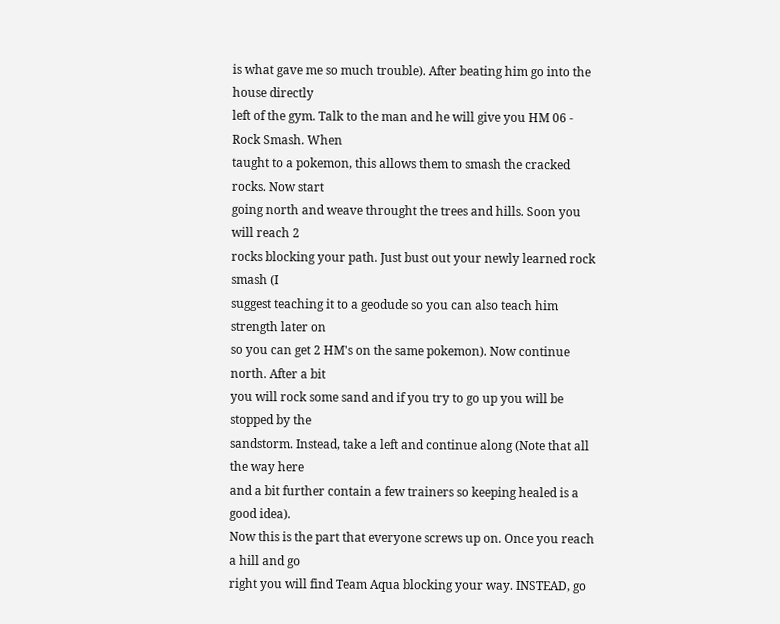is what gave me so much trouble). After beating him go into the house directly
left of the gym. Talk to the man and he will give you HM 06 - Rock Smash. When
taught to a pokemon, this allows them to smash the cracked rocks. Now start
going north and weave throught the trees and hills. Soon you will reach 2
rocks blocking your path. Just bust out your newly learned rock smash (I
suggest teaching it to a geodude so you can also teach him strength later on
so you can get 2 HM's on the same pokemon). Now continue north. After a bit
you will rock some sand and if you try to go up you will be stopped by the
sandstorm. Instead, take a left and continue along (Note that all the way here
and a bit further contain a few trainers so keeping healed is a good idea).
Now this is the part that everyone screws up on. Once you reach a hill and go
right you will find Team Aqua blocking your way. INSTEAD, go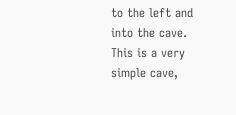to the left and
into the cave. This is a very simple cave,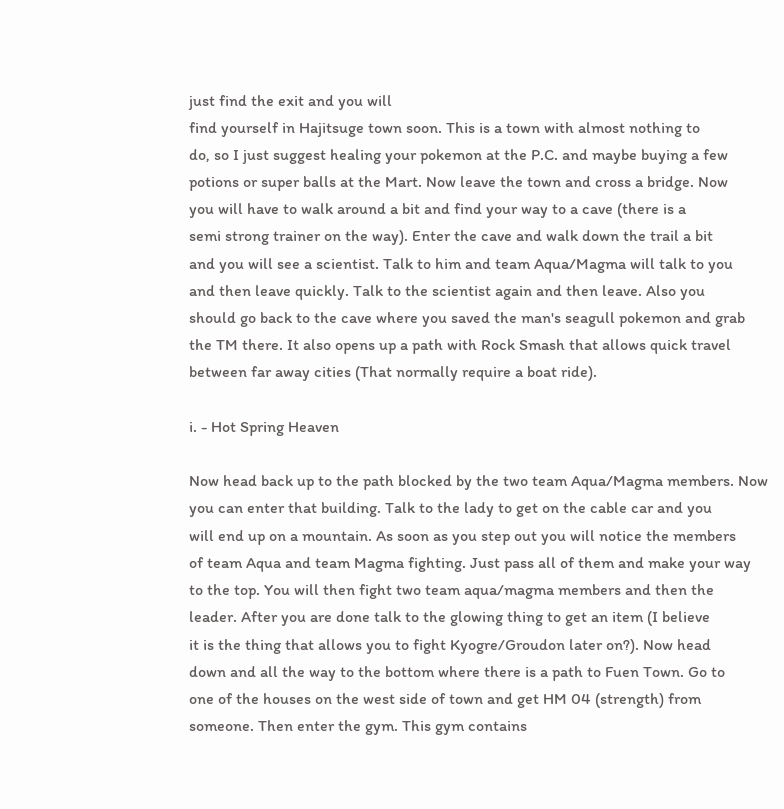just find the exit and you will
find yourself in Hajitsuge town soon. This is a town with almost nothing to
do, so I just suggest healing your pokemon at the P.C. and maybe buying a few
potions or super balls at the Mart. Now leave the town and cross a bridge. Now
you will have to walk around a bit and find your way to a cave (there is a
semi strong trainer on the way). Enter the cave and walk down the trail a bit
and you will see a scientist. Talk to him and team Aqua/Magma will talk to you
and then leave quickly. Talk to the scientist again and then leave. Also you
should go back to the cave where you saved the man's seagull pokemon and grab
the TM there. It also opens up a path with Rock Smash that allows quick travel
between far away cities (That normally require a boat ride).

i. - Hot Spring Heaven

Now head back up to the path blocked by the two team Aqua/Magma members. Now
you can enter that building. Talk to the lady to get on the cable car and you
will end up on a mountain. As soon as you step out you will notice the members
of team Aqua and team Magma fighting. Just pass all of them and make your way
to the top. You will then fight two team aqua/magma members and then the
leader. After you are done talk to the glowing thing to get an item (I believe
it is the thing that allows you to fight Kyogre/Groudon later on?). Now head
down and all the way to the bottom where there is a path to Fuen Town. Go to
one of the houses on the west side of town and get HM 04 (strength) from
someone. Then enter the gym. This gym contains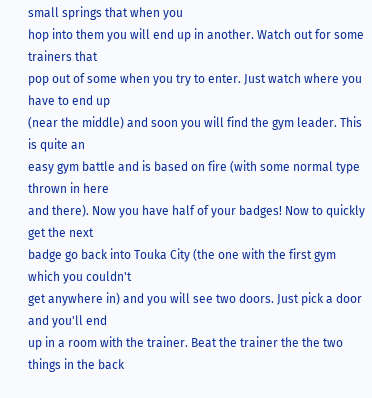small springs that when you
hop into them you will end up in another. Watch out for some trainers that
pop out of some when you try to enter. Just watch where you have to end up
(near the middle) and soon you will find the gym leader. This is quite an
easy gym battle and is based on fire (with some normal type thrown in here
and there). Now you have half of your badges! Now to quickly get the next
badge go back into Touka City (the one with the first gym which you couldn't
get anywhere in) and you will see two doors. Just pick a door and you'll end
up in a room with the trainer. Beat the trainer the the two things in the back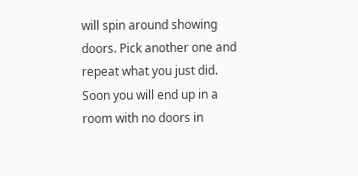will spin around showing doors. Pick another one and repeat what you just did.
Soon you will end up in a room with no doors in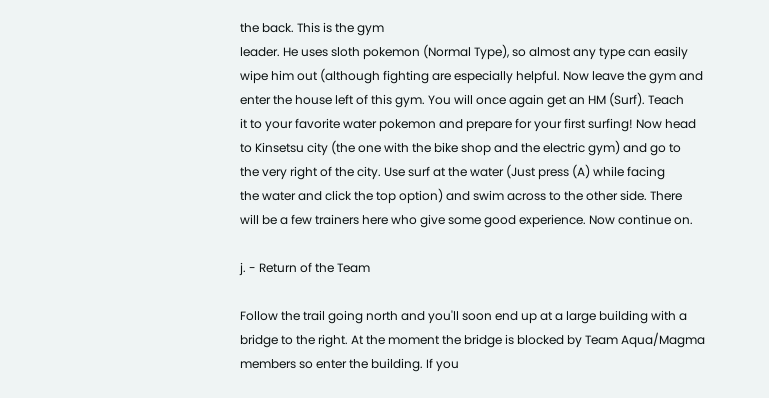the back. This is the gym
leader. He uses sloth pokemon (Normal Type), so almost any type can easily
wipe him out (although fighting are especially helpful. Now leave the gym and
enter the house left of this gym. You will once again get an HM (Surf). Teach
it to your favorite water pokemon and prepare for your first surfing! Now head
to Kinsetsu city (the one with the bike shop and the electric gym) and go to
the very right of the city. Use surf at the water (Just press (A) while facing
the water and click the top option) and swim across to the other side. There
will be a few trainers here who give some good experience. Now continue on.

j. - Return of the Team

Follow the trail going north and you'll soon end up at a large building with a
bridge to the right. At the moment the bridge is blocked by Team Aqua/Magma
members so enter the building. If you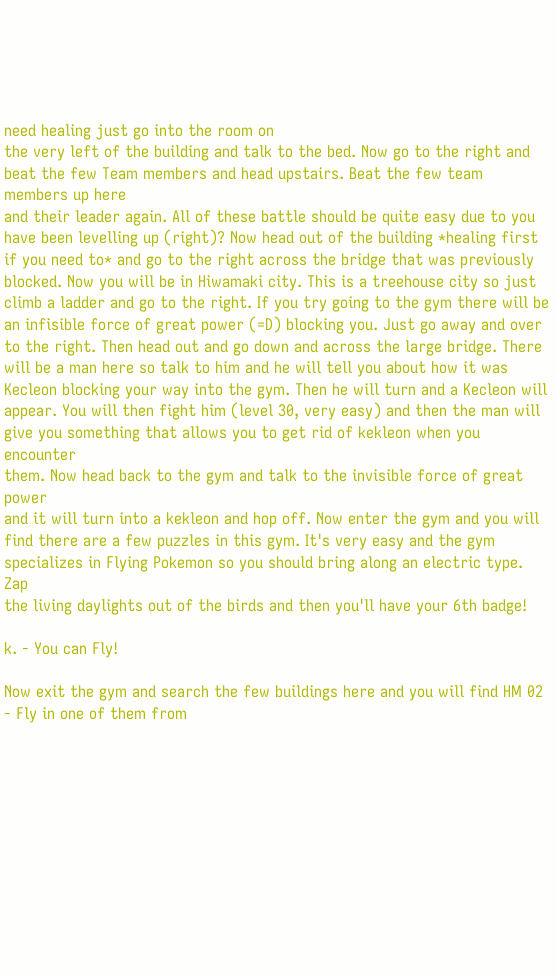need healing just go into the room on
the very left of the building and talk to the bed. Now go to the right and
beat the few Team members and head upstairs. Beat the few team members up here
and their leader again. All of these battle should be quite easy due to you
have been levelling up (right)? Now head out of the building *healing first
if you need to* and go to the right across the bridge that was previously
blocked. Now you will be in Hiwamaki city. This is a treehouse city so just
climb a ladder and go to the right. If you try going to the gym there will be
an infisible force of great power (=D) blocking you. Just go away and over
to the right. Then head out and go down and across the large bridge. There
will be a man here so talk to him and he will tell you about how it was
Kecleon blocking your way into the gym. Then he will turn and a Kecleon will
appear. You will then fight him (level 30, very easy) and then the man will
give you something that allows you to get rid of kekleon when you encounter
them. Now head back to the gym and talk to the invisible force of great power
and it will turn into a kekleon and hop off. Now enter the gym and you will
find there are a few puzzles in this gym. It's very easy and the gym
specializes in Flying Pokemon so you should bring along an electric type. Zap
the living daylights out of the birds and then you'll have your 6th badge!

k. - You can Fly!

Now exit the gym and search the few buildings here and you will find HM 02
- Fly in one of them from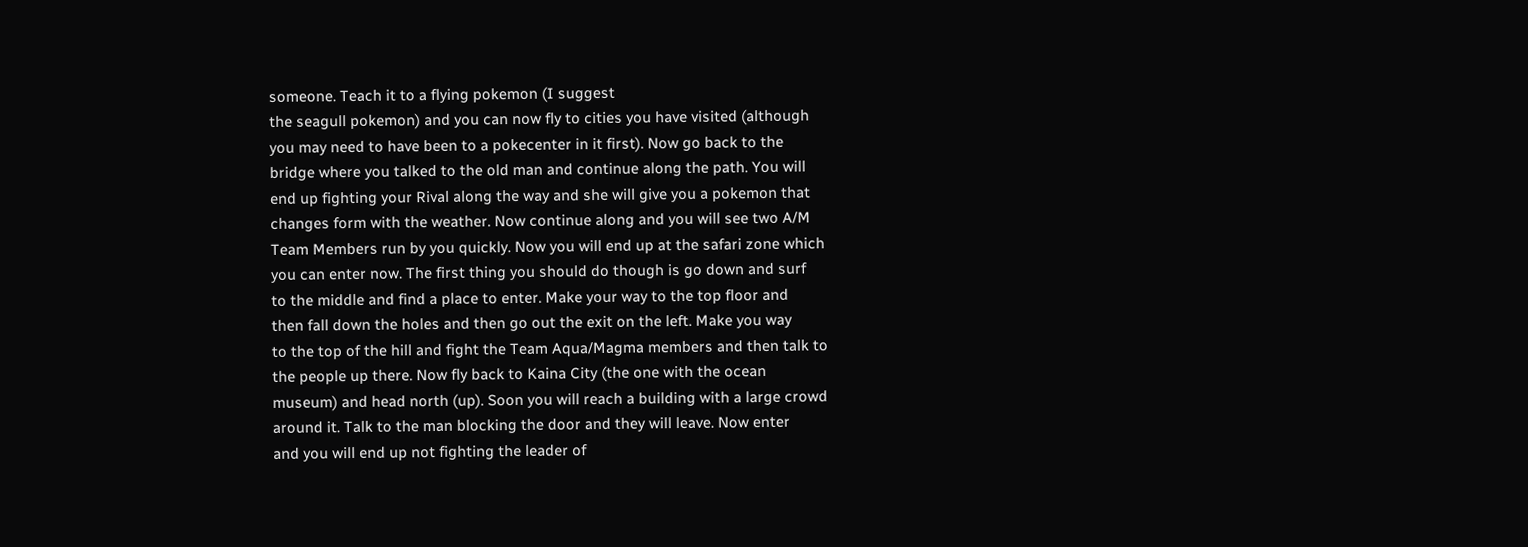someone. Teach it to a flying pokemon (I suggest
the seagull pokemon) and you can now fly to cities you have visited (although
you may need to have been to a pokecenter in it first). Now go back to the
bridge where you talked to the old man and continue along the path. You will
end up fighting your Rival along the way and she will give you a pokemon that
changes form with the weather. Now continue along and you will see two A/M
Team Members run by you quickly. Now you will end up at the safari zone which
you can enter now. The first thing you should do though is go down and surf
to the middle and find a place to enter. Make your way to the top floor and
then fall down the holes and then go out the exit on the left. Make you way
to the top of the hill and fight the Team Aqua/Magma members and then talk to
the people up there. Now fly back to Kaina City (the one with the ocean
museum) and head north (up). Soon you will reach a building with a large crowd
around it. Talk to the man blocking the door and they will leave. Now enter
and you will end up not fighting the leader of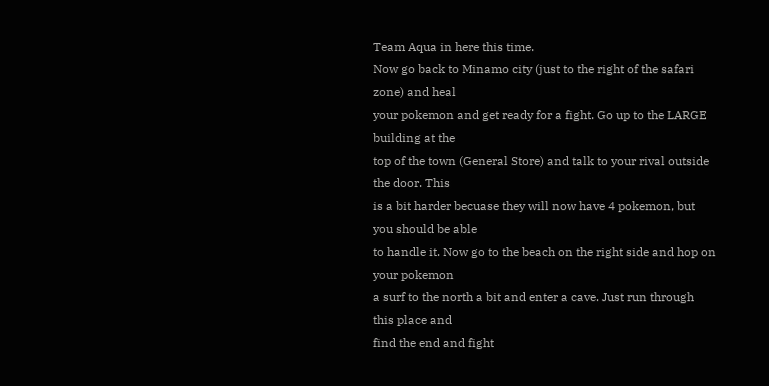Team Aqua in here this time.
Now go back to Minamo city (just to the right of the safari zone) and heal
your pokemon and get ready for a fight. Go up to the LARGE building at the
top of the town (General Store) and talk to your rival outside the door. This
is a bit harder becuase they will now have 4 pokemon, but you should be able
to handle it. Now go to the beach on the right side and hop on your pokemon
a surf to the north a bit and enter a cave. Just run through this place and
find the end and fight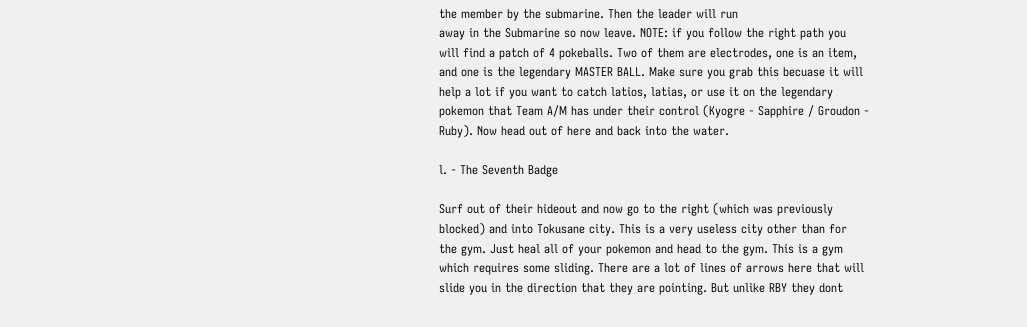the member by the submarine. Then the leader will run
away in the Submarine so now leave. NOTE: if you follow the right path you
will find a patch of 4 pokeballs. Two of them are electrodes, one is an item,
and one is the legendary MASTER BALL. Make sure you grab this becuase it will
help a lot if you want to catch latios, latias, or use it on the legendary
pokemon that Team A/M has under their control (Kyogre - Sapphire / Groudon -
Ruby). Now head out of here and back into the water.

l. - The Seventh Badge

Surf out of their hideout and now go to the right (which was previously
blocked) and into Tokusane city. This is a very useless city other than for
the gym. Just heal all of your pokemon and head to the gym. This is a gym
which requires some sliding. There are a lot of lines of arrows here that will
slide you in the direction that they are pointing. But unlike RBY they dont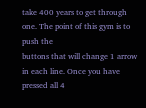take 400 years to get through one. The point of this gym is to push the
buttons that will change 1 arrow in each line. Once you have pressed all 4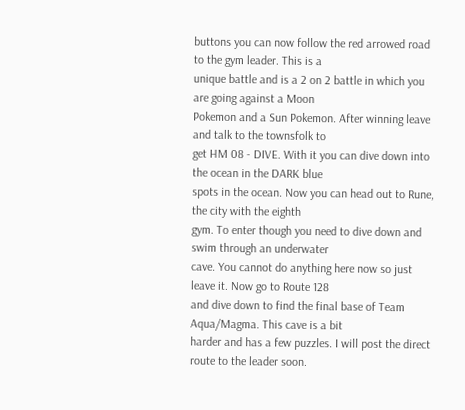buttons you can now follow the red arrowed road to the gym leader. This is a
unique battle and is a 2 on 2 battle in which you are going against a Moon
Pokemon and a Sun Pokemon. After winning leave and talk to the townsfolk to
get HM 08 - DIVE. With it you can dive down into the ocean in the DARK blue
spots in the ocean. Now you can head out to Rune, the city with the eighth
gym. To enter though you need to dive down and swim through an underwater
cave. You cannot do anything here now so just leave it. Now go to Route 128
and dive down to find the final base of Team Aqua/Magma. This cave is a bit
harder and has a few puzzles. I will post the direct route to the leader soon.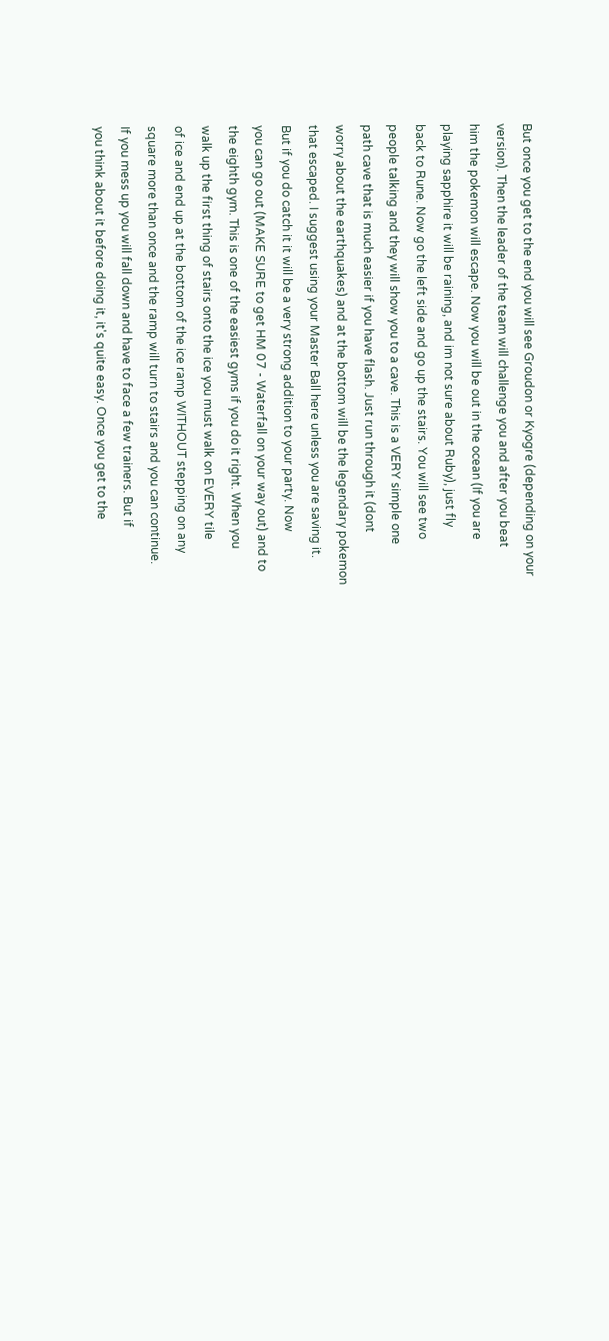But once you get to the end you will see Groudon or Kyogre (depending on your
version). Then the leader of the team will challenge you and after you beat
him the pokemon will escape. Now you will be out in the ocean (If you are
playing sapphire it will be raining, and im not sure about Ruby), just fly
back to Rune. Now go the left side and go up the stairs. You will see two
people talking and they will show you to a cave. This is a VERY simple one
path cave that is much easier if you have flash. Just run through it (dont
worry about the earthquakes) and at the bottom will be the legendary pokemon
that escaped. I suggest using your Master Ball here unless you are saving it.
But if you do catch it it will be a very strong addition to your party. Now
you can go out (MAKE SURE to get HM 07 - Waterfall on your way out) and to
the eighth gym. This is one of the easiest gyms if you do it right. When you
walk up the first thing of stairs onto the ice you must walk on EVERY tile
of ice and end up at the bottom of the ice ramp WITHOUT stepping on any
square more than once and the ramp will turn to stairs and you can continue.
If you mess up you will fall down and have to face a few trainers. But if
you think about it before doing it, it's quite easy. Once you get to the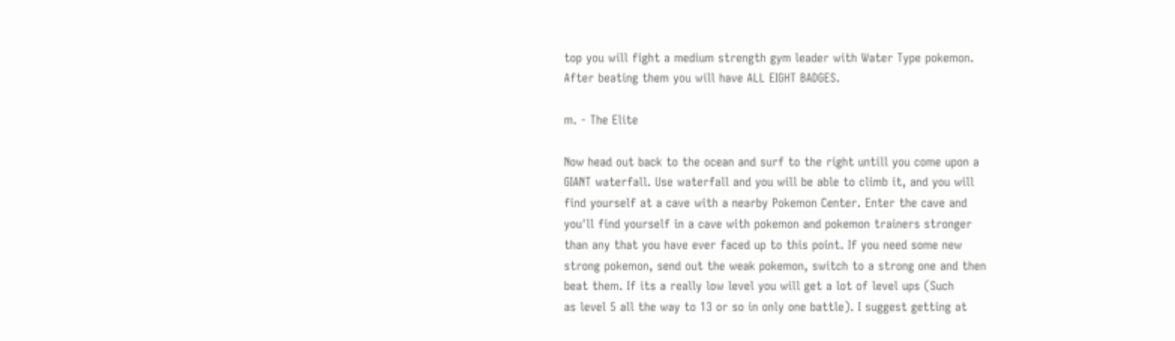top you will fight a medium strength gym leader with Water Type pokemon.
After beating them you will have ALL EIGHT BADGES.

m. - The Elite

Now head out back to the ocean and surf to the right untill you come upon a
GIANT waterfall. Use waterfall and you will be able to climb it, and you will
find yourself at a cave with a nearby Pokemon Center. Enter the cave and
you'll find yourself in a cave with pokemon and pokemon trainers stronger
than any that you have ever faced up to this point. If you need some new
strong pokemon, send out the weak pokemon, switch to a strong one and then
beat them. If its a really low level you will get a lot of level ups (Such
as level 5 all the way to 13 or so in only one battle). I suggest getting at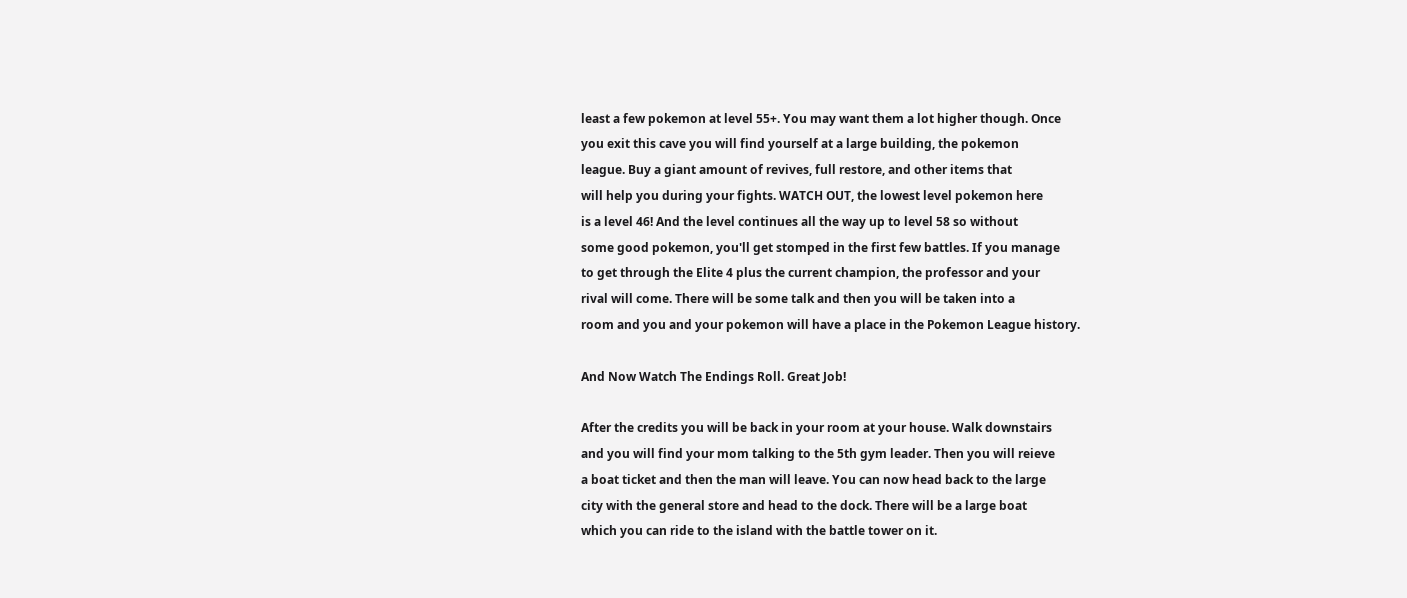least a few pokemon at level 55+. You may want them a lot higher though. Once
you exit this cave you will find yourself at a large building, the pokemon
league. Buy a giant amount of revives, full restore, and other items that
will help you during your fights. WATCH OUT, the lowest level pokemon here
is a level 46! And the level continues all the way up to level 58 so without
some good pokemon, you'll get stomped in the first few battles. If you manage
to get through the Elite 4 plus the current champion, the professor and your
rival will come. There will be some talk and then you will be taken into a
room and you and your pokemon will have a place in the Pokemon League history.

And Now Watch The Endings Roll. Great Job!

After the credits you will be back in your room at your house. Walk downstairs
and you will find your mom talking to the 5th gym leader. Then you will reieve
a boat ticket and then the man will leave. You can now head back to the large
city with the general store and head to the dock. There will be a large boat
which you can ride to the island with the battle tower on it.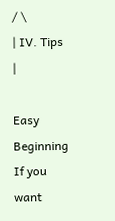/ \
| IV. Tips |

Easy Beginning
If you want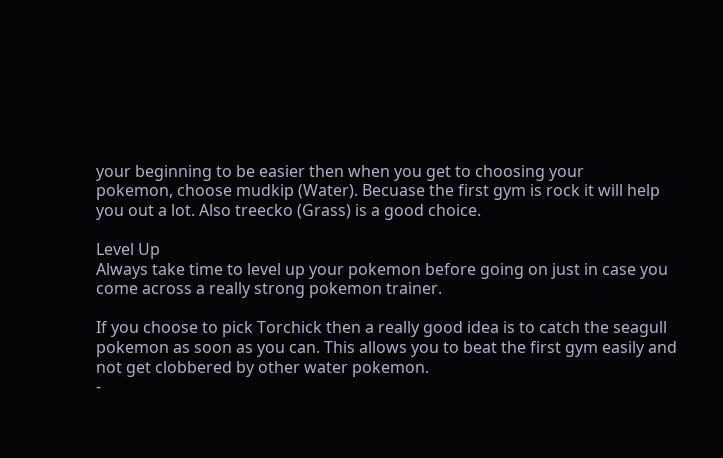your beginning to be easier then when you get to choosing your
pokemon, choose mudkip (Water). Becuase the first gym is rock it will help
you out a lot. Also treecko (Grass) is a good choice.

Level Up
Always take time to level up your pokemon before going on just in case you
come across a really strong pokemon trainer.

If you choose to pick Torchick then a really good idea is to catch the seagull
pokemon as soon as you can. This allows you to beat the first gym easily and
not get clobbered by other water pokemon.
-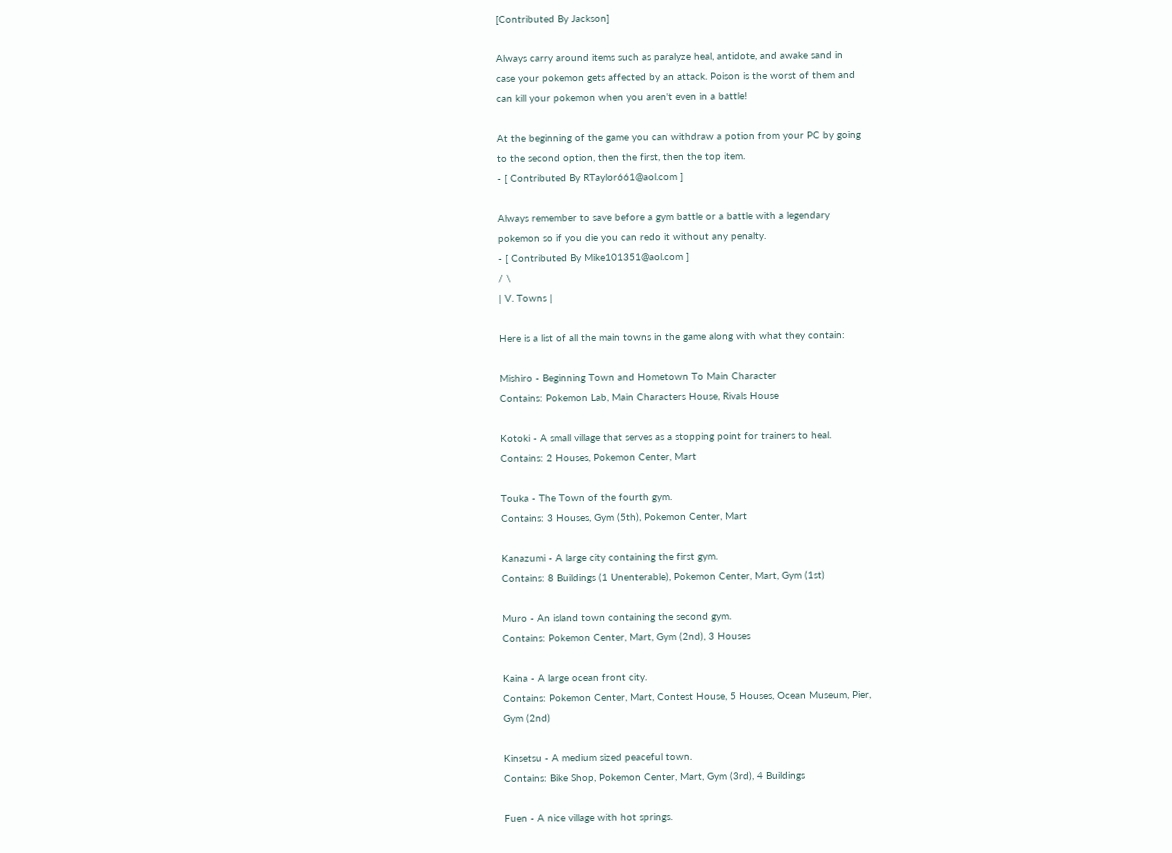[Contributed By Jackson]

Always carry around items such as paralyze heal, antidote, and awake sand in
case your pokemon gets affected by an attack. Poison is the worst of them and
can kill your pokemon when you aren't even in a battle!

At the beginning of the game you can withdraw a potion from your PC by going
to the second option, then the first, then the top item.
- [ Contributed By RTaylor661@aol.com ]

Always remember to save before a gym battle or a battle with a legendary
pokemon so if you die you can redo it without any penalty.
- [ Contributed By Mike101351@aol.com ]
/ \
| V. Towns |

Here is a list of all the main towns in the game along with what they contain:

Mishiro - Beginning Town and Hometown To Main Character
Contains: Pokemon Lab, Main Characters House, Rivals House

Kotoki - A small village that serves as a stopping point for trainers to heal.
Contains: 2 Houses, Pokemon Center, Mart

Touka - The Town of the fourth gym.
Contains: 3 Houses, Gym (5th), Pokemon Center, Mart

Kanazumi - A large city containing the first gym.
Contains: 8 Buildings (1 Unenterable), Pokemon Center, Mart, Gym (1st)

Muro - An island town containing the second gym.
Contains: Pokemon Center, Mart, Gym (2nd), 3 Houses

Kaina - A large ocean front city.
Contains: Pokemon Center, Mart, Contest House, 5 Houses, Ocean Museum, Pier,
Gym (2nd)

Kinsetsu - A medium sized peaceful town.
Contains: Bike Shop, Pokemon Center, Mart, Gym (3rd), 4 Buildings

Fuen - A nice village with hot springs.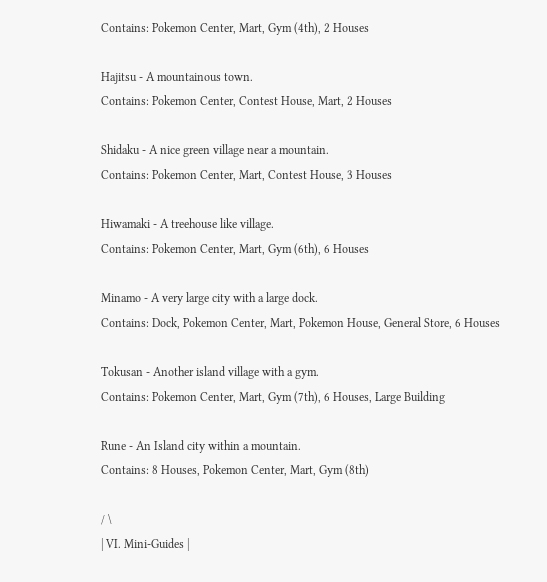Contains: Pokemon Center, Mart, Gym (4th), 2 Houses

Hajitsu - A mountainous town.
Contains: Pokemon Center, Contest House, Mart, 2 Houses

Shidaku - A nice green village near a mountain.
Contains: Pokemon Center, Mart, Contest House, 3 Houses

Hiwamaki - A treehouse like village.
Contains: Pokemon Center, Mart, Gym (6th), 6 Houses

Minamo - A very large city with a large dock.
Contains: Dock, Pokemon Center, Mart, Pokemon House, General Store, 6 Houses

Tokusan - Another island village with a gym.
Contains: Pokemon Center, Mart, Gym (7th), 6 Houses, Large Building

Rune - An Island city within a mountain.
Contains: 8 Houses, Pokemon Center, Mart, Gym (8th)

/ \
| VI. Mini-Guides |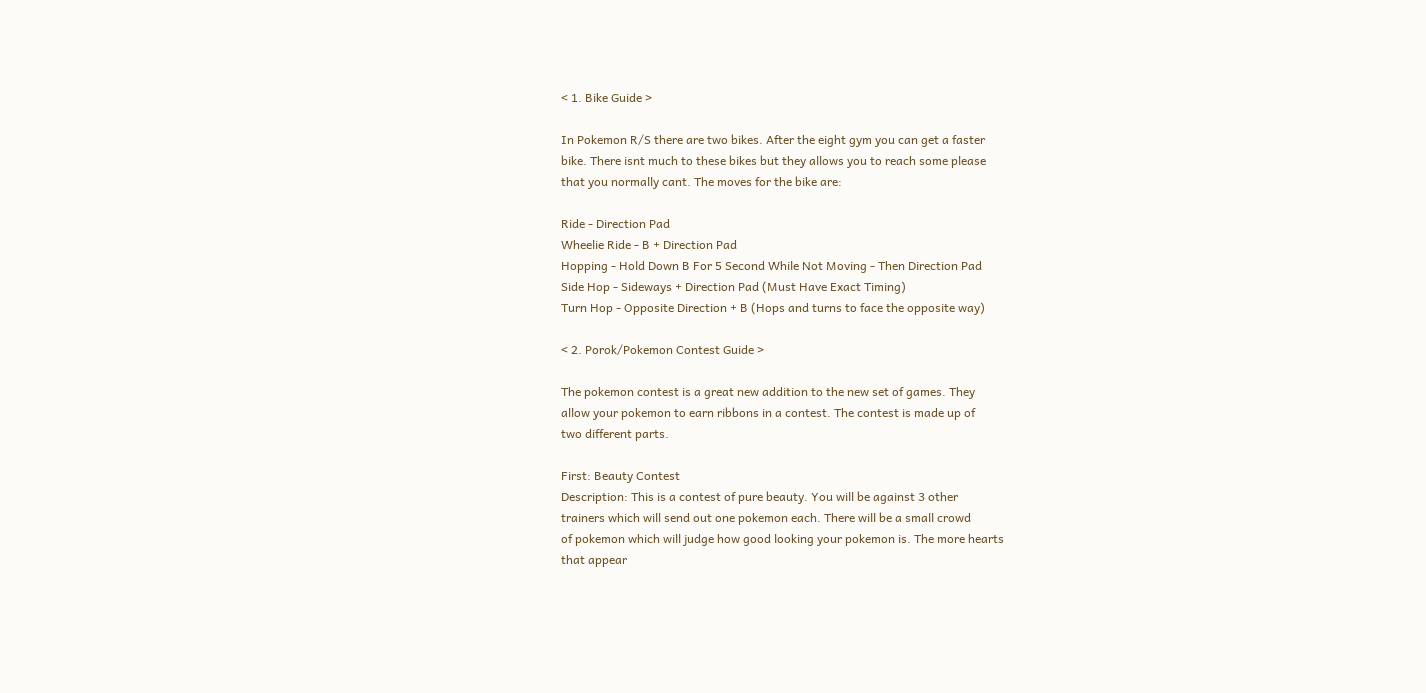< 1. Bike Guide >

In Pokemon R/S there are two bikes. After the eight gym you can get a faster
bike. There isnt much to these bikes but they allows you to reach some please
that you normally cant. The moves for the bike are:

Ride - Direction Pad
Wheelie Ride - B + Direction Pad
Hopping - Hold Down B For 5 Second While Not Moving - Then Direction Pad
Side Hop - Sideways + Direction Pad (Must Have Exact Timing)
Turn Hop - Opposite Direction + B (Hops and turns to face the opposite way)

< 2. Porok/Pokemon Contest Guide >

The pokemon contest is a great new addition to the new set of games. They
allow your pokemon to earn ribbons in a contest. The contest is made up of
two different parts.

First: Beauty Contest
Description: This is a contest of pure beauty. You will be against 3 other
trainers which will send out one pokemon each. There will be a small crowd
of pokemon which will judge how good looking your pokemon is. The more hearts
that appear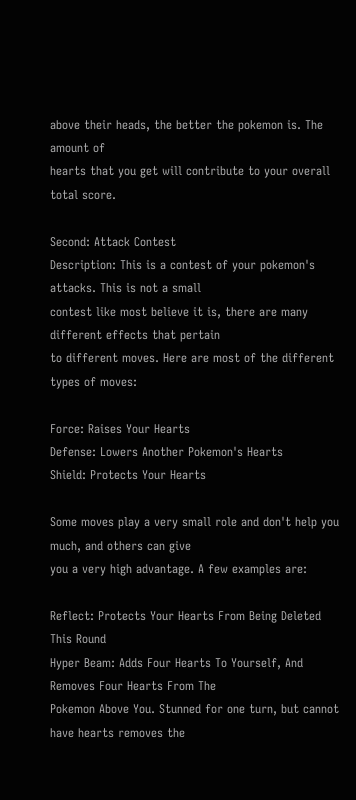above their heads, the better the pokemon is. The amount of
hearts that you get will contribute to your overall total score.

Second: Attack Contest
Description: This is a contest of your pokemon's attacks. This is not a small
contest like most believe it is, there are many different effects that pertain
to different moves. Here are most of the different types of moves:

Force: Raises Your Hearts
Defense: Lowers Another Pokemon's Hearts
Shield: Protects Your Hearts

Some moves play a very small role and don't help you much, and others can give
you a very high advantage. A few examples are:

Reflect: Protects Your Hearts From Being Deleted This Round
Hyper Beam: Adds Four Hearts To Yourself, And Removes Four Hearts From The
Pokemon Above You. Stunned for one turn, but cannot have hearts removes the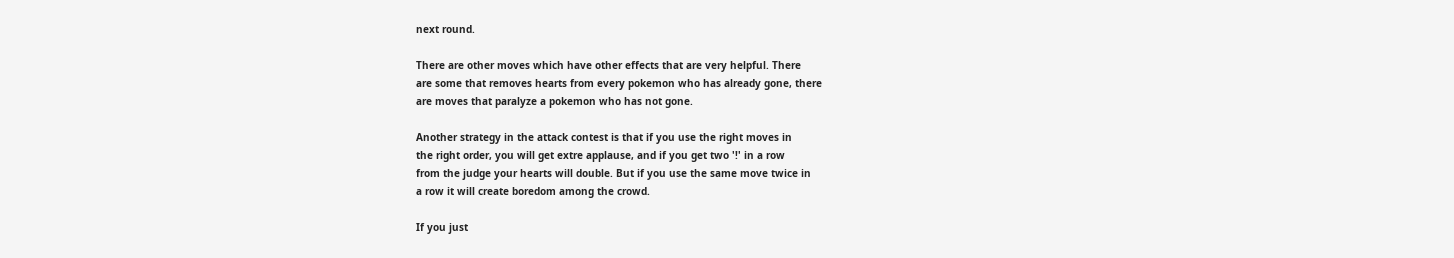next round.

There are other moves which have other effects that are very helpful. There
are some that removes hearts from every pokemon who has already gone, there
are moves that paralyze a pokemon who has not gone.

Another strategy in the attack contest is that if you use the right moves in
the right order, you will get extre applause, and if you get two '!' in a row
from the judge your hearts will double. But if you use the same move twice in
a row it will create boredom among the crowd.

If you just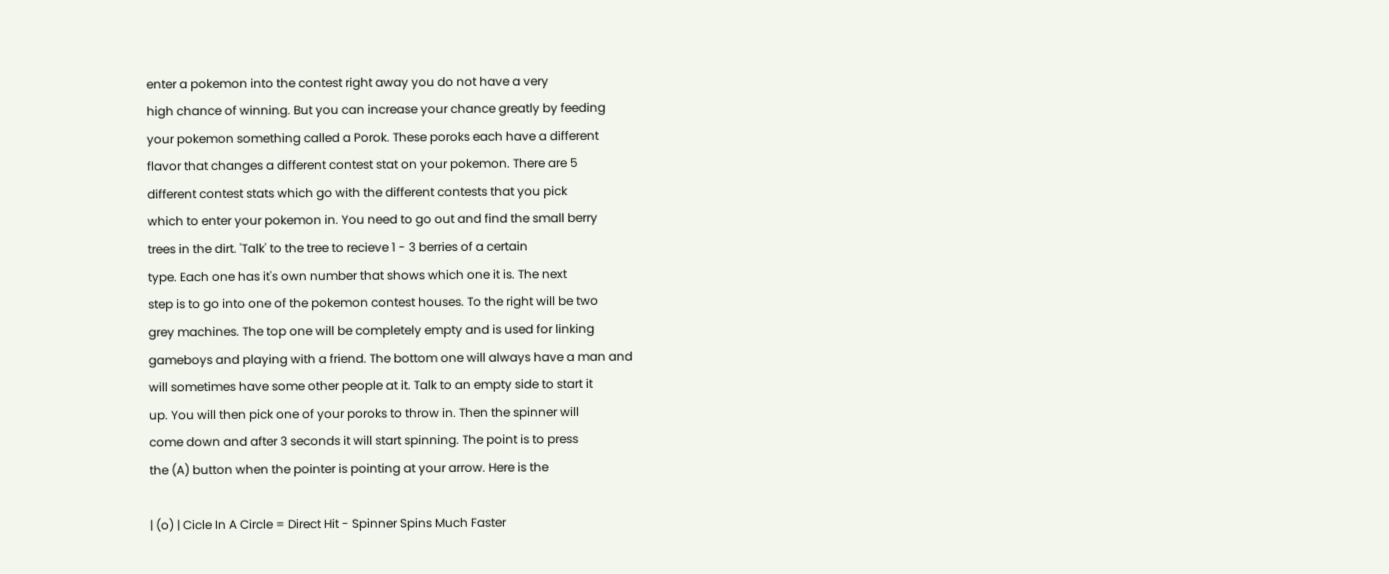enter a pokemon into the contest right away you do not have a very
high chance of winning. But you can increase your chance greatly by feeding
your pokemon something called a Porok. These poroks each have a different
flavor that changes a different contest stat on your pokemon. There are 5
different contest stats which go with the different contests that you pick
which to enter your pokemon in. You need to go out and find the small berry
trees in the dirt. 'Talk' to the tree to recieve 1 - 3 berries of a certain
type. Each one has it's own number that shows which one it is. The next
step is to go into one of the pokemon contest houses. To the right will be two
grey machines. The top one will be completely empty and is used for linking
gameboys and playing with a friend. The bottom one will always have a man and
will sometimes have some other people at it. Talk to an empty side to start it
up. You will then pick one of your poroks to throw in. Then the spinner will
come down and after 3 seconds it will start spinning. The point is to press
the (A) button when the pointer is pointing at your arrow. Here is the

| (o) | Cicle In A Circle = Direct Hit - Spinner Spins Much Faster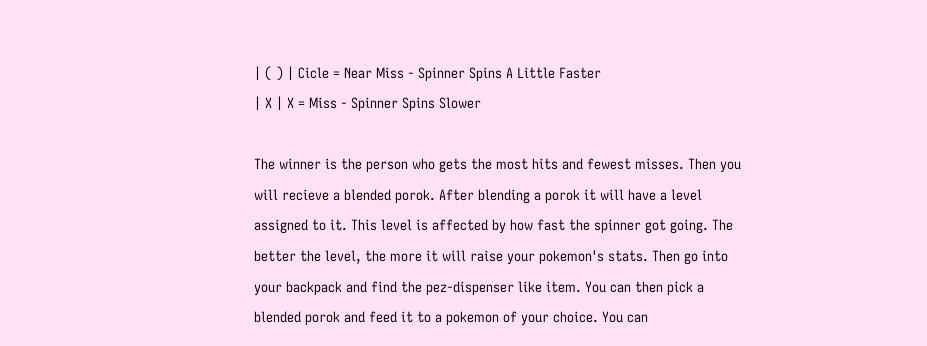| ( ) | Cicle = Near Miss - Spinner Spins A Little Faster
| X | X = Miss - Spinner Spins Slower

The winner is the person who gets the most hits and fewest misses. Then you
will recieve a blended porok. After blending a porok it will have a level
assigned to it. This level is affected by how fast the spinner got going. The
better the level, the more it will raise your pokemon's stats. Then go into
your backpack and find the pez-dispenser like item. You can then pick a
blended porok and feed it to a pokemon of your choice. You can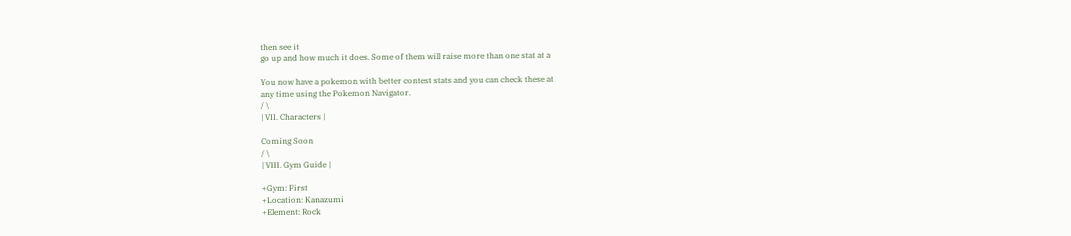then see it
go up and how much it does. Some of them will raise more than one stat at a

You now have a pokemon with better contest stats and you can check these at
any time using the Pokemon Navigator.
/ \
| VII. Characters |

Coming Soon
/ \
| VIII. Gym Guide |

+Gym: First
+Location: Kanazumi
+Element: Rock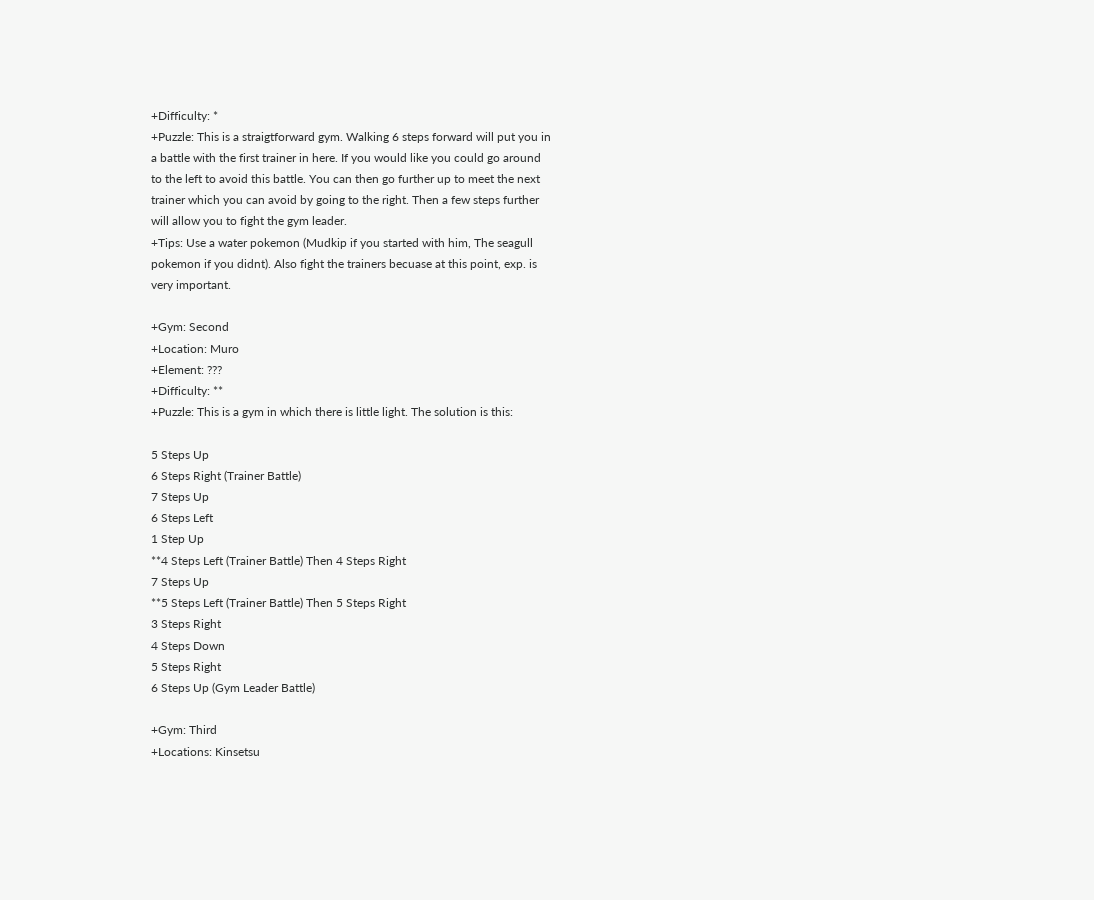+Difficulty: *
+Puzzle: This is a straigtforward gym. Walking 6 steps forward will put you in
a battle with the first trainer in here. If you would like you could go around
to the left to avoid this battle. You can then go further up to meet the next
trainer which you can avoid by going to the right. Then a few steps further
will allow you to fight the gym leader.
+Tips: Use a water pokemon (Mudkip if you started with him, The seagull
pokemon if you didnt). Also fight the trainers becuase at this point, exp. is
very important.

+Gym: Second
+Location: Muro
+Element: ???
+Difficulty: **
+Puzzle: This is a gym in which there is little light. The solution is this:

5 Steps Up
6 Steps Right (Trainer Battle)
7 Steps Up
6 Steps Left
1 Step Up
**4 Steps Left (Trainer Battle) Then 4 Steps Right
7 Steps Up
**5 Steps Left (Trainer Battle) Then 5 Steps Right
3 Steps Right
4 Steps Down
5 Steps Right
6 Steps Up (Gym Leader Battle)

+Gym: Third
+Locations: Kinsetsu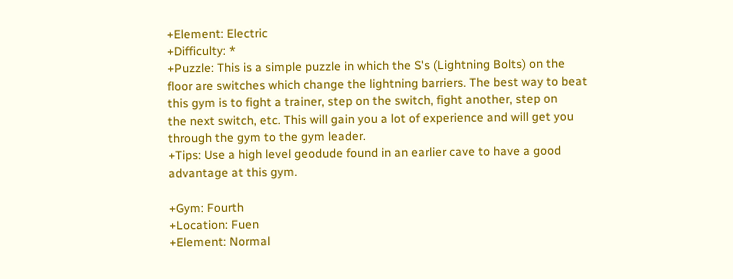+Element: Electric
+Difficulty: *
+Puzzle: This is a simple puzzle in which the S's (Lightning Bolts) on the
floor are switches which change the lightning barriers. The best way to beat
this gym is to fight a trainer, step on the switch, fight another, step on
the next switch, etc. This will gain you a lot of experience and will get you
through the gym to the gym leader.
+Tips: Use a high level geodude found in an earlier cave to have a good
advantage at this gym.

+Gym: Fourth
+Location: Fuen
+Element: Normal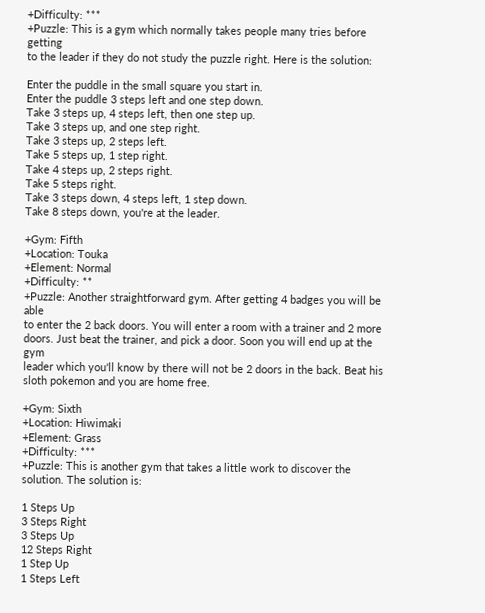+Difficulty: ***
+Puzzle: This is a gym which normally takes people many tries before getting
to the leader if they do not study the puzzle right. Here is the solution:

Enter the puddle in the small square you start in.
Enter the puddle 3 steps left and one step down.
Take 3 steps up, 4 steps left, then one step up.
Take 3 steps up, and one step right.
Take 3 steps up, 2 steps left.
Take 5 steps up, 1 step right.
Take 4 steps up, 2 steps right.
Take 5 steps right.
Take 3 steps down, 4 steps left, 1 step down.
Take 8 steps down, you're at the leader.

+Gym: Fifth
+Location: Touka
+Element: Normal
+Difficulty: **
+Puzzle: Another straightforward gym. After getting 4 badges you will be able
to enter the 2 back doors. You will enter a room with a trainer and 2 more
doors. Just beat the trainer, and pick a door. Soon you will end up at the gym
leader which you'll know by there will not be 2 doors in the back. Beat his
sloth pokemon and you are home free.

+Gym: Sixth
+Location: Hiwimaki
+Element: Grass
+Difficulty: ***
+Puzzle: This is another gym that takes a little work to discover the
solution. The solution is:

1 Steps Up
3 Steps Right
3 Steps Up
12 Steps Right
1 Step Up
1 Steps Left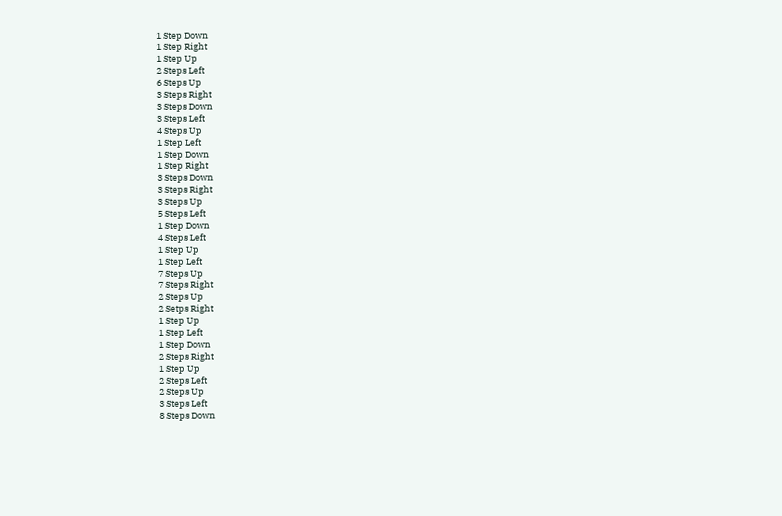1 Step Down
1 Step Right
1 Step Up
2 Steps Left
6 Steps Up
3 Steps Right
3 Steps Down
3 Steps Left
4 Steps Up
1 Step Left
1 Step Down
1 Step Right
3 Steps Down
3 Steps Right
3 Steps Up
5 Steps Left
1 Step Down
4 Steps Left
1 Step Up
1 Step Left
7 Steps Up
7 Steps Right
2 Steps Up
2 Setps Right
1 Step Up
1 Step Left
1 Step Down
2 Steps Right
1 Step Up
2 Steps Left
2 Steps Up
3 Steps Left
8 Steps Down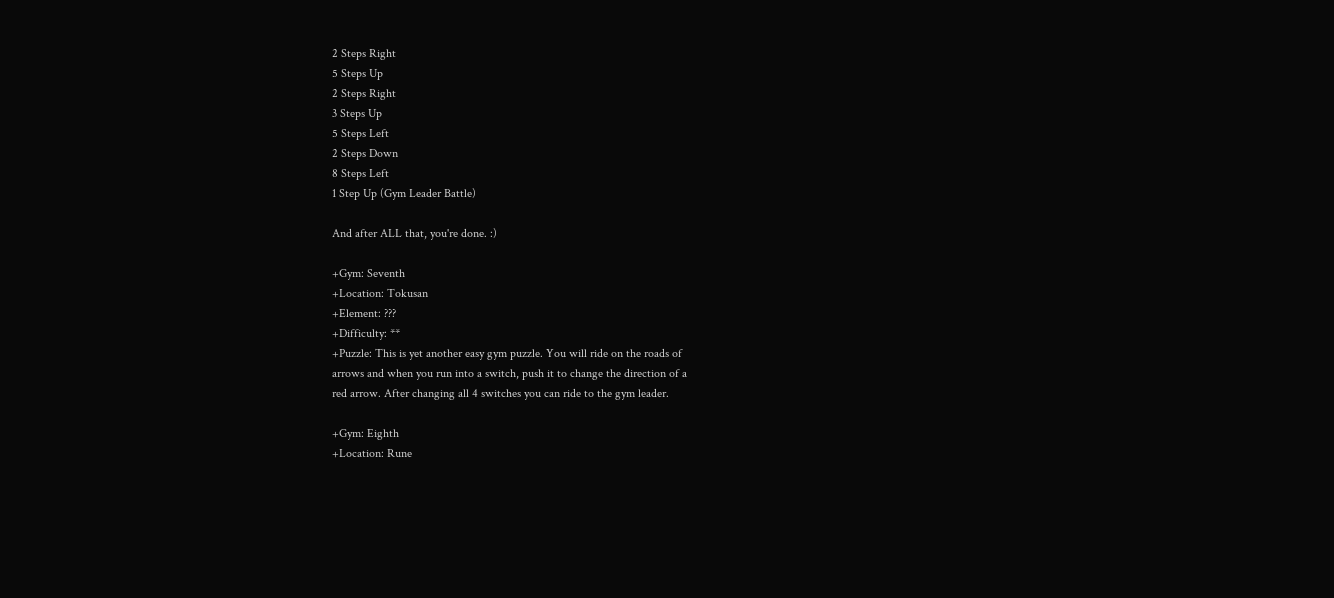2 Steps Right
5 Steps Up
2 Steps Right
3 Steps Up
5 Steps Left
2 Steps Down
8 Steps Left
1 Step Up (Gym Leader Battle)

And after ALL that, you're done. :)

+Gym: Seventh
+Location: Tokusan
+Element: ???
+Difficulty: **
+Puzzle: This is yet another easy gym puzzle. You will ride on the roads of
arrows and when you run into a switch, push it to change the direction of a
red arrow. After changing all 4 switches you can ride to the gym leader.

+Gym: Eighth
+Location: Rune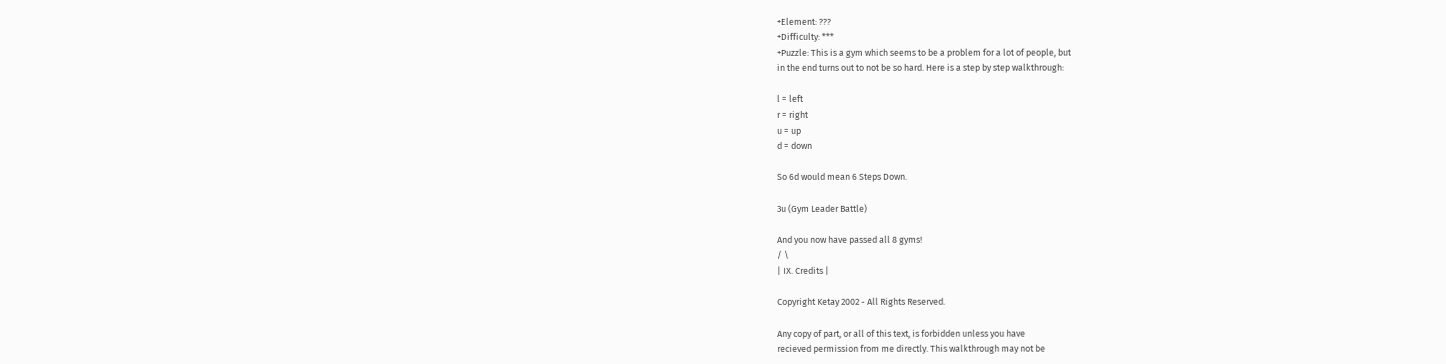+Element: ???
+Difficulty: ***
+Puzzle: This is a gym which seems to be a problem for a lot of people, but
in the end turns out to not be so hard. Here is a step by step walkthrough:

l = left
r = right
u = up
d = down

So 6d would mean 6 Steps Down.

3u (Gym Leader Battle)

And you now have passed all 8 gyms!
/ \
| IX. Credits |

Copyright Ketay 2002 - All Rights Reserved.

Any copy of part, or all of this text, is forbidden unless you have
recieved permission from me directly. This walkthrough may not be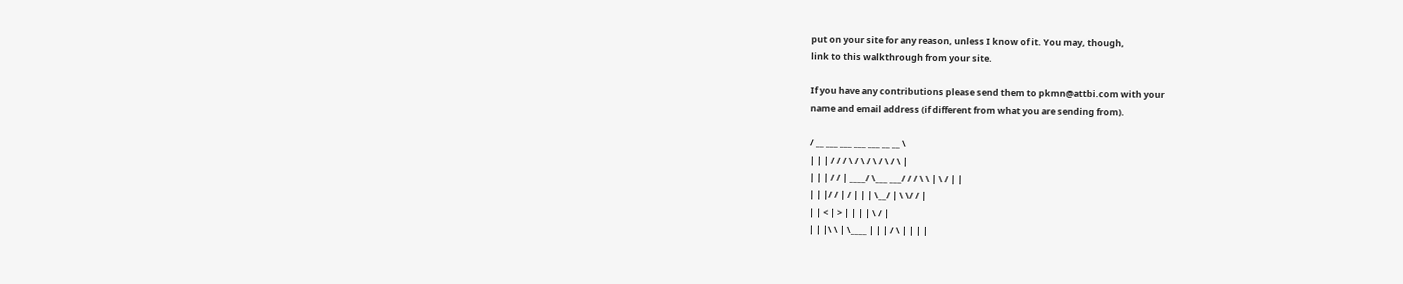put on your site for any reason, unless I know of it. You may, though,
link to this walkthrough from your site.

If you have any contributions please send them to pkmn@attbi.com with your
name and email address (if different from what you are sending from).

/ __ ___ ___ ___ ___ __ __ \
| | | / / / \ / \ / \ / \ / \ |
| | | / / | ____/ \___ ___/ / / \ \ | \ / | |
| | |/ / | / | | | \__/ | \ \/ / |
| | < | > | | | | \ / |
| | |\ \ | \____ | | | / \ | | | |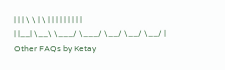| | | \ \ | \ | | | | | | | | |
| |__| \__\ \___/ \___/ \__/ \__/ \__/ |
Other FAQs by Ketay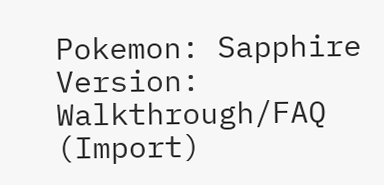Pokemon: Sapphire Version: Walkthrough/FAQ (Import)